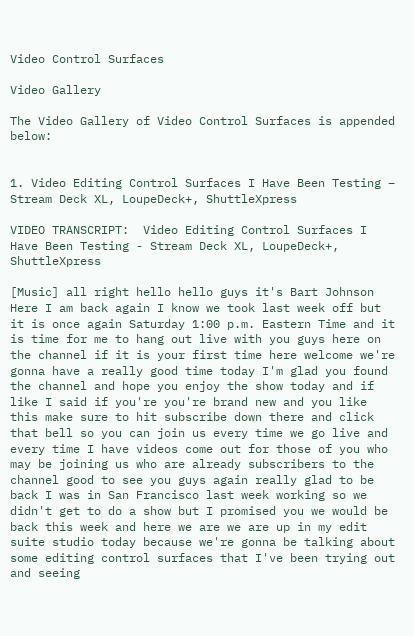Video Control Surfaces

Video Gallery

The Video Gallery of Video Control Surfaces is appended below:


1. Video Editing Control Surfaces I Have Been Testing – Stream Deck XL, LoupeDeck+, ShuttleXpress

VIDEO TRANSCRIPT:  Video Editing Control Surfaces I Have Been Testing - Stream Deck XL, LoupeDeck+, ShuttleXpress

[Music] all right hello hello guys it's Bart Johnson Here I am back again I know we took last week off but it is once again Saturday 1:00 p.m. Eastern Time and it is time for me to hang out live with you guys here on the channel if it is your first time here welcome we're gonna have a really good time today I'm glad you found the channel and hope you enjoy the show today and if like I said if you're you're brand new and you like this make sure to hit subscribe down there and click that bell so you can join us every time we go live and every time I have videos come out for those of you who may be joining us who are already subscribers to the channel good to see you guys again really glad to be back I was in San Francisco last week working so we didn't get to do a show but I promised you we would be back this week and here we are we are up in my edit suite studio today because we're gonna be talking about some editing control surfaces that I've been trying out and seeing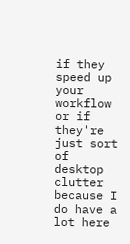if they speed up your workflow or if they're just sort of desktop clutter because I do have a lot here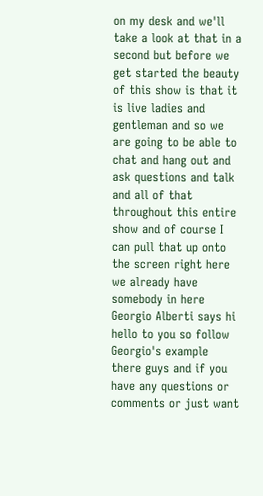on my desk and we'll take a look at that in a second but before we get started the beauty of this show is that it is live ladies and gentleman and so we are going to be able to chat and hang out and ask questions and talk and all of that throughout this entire show and of course I can pull that up onto the screen right here we already have somebody in here Georgio Alberti says hi hello to you so follow Georgio's example there guys and if you have any questions or comments or just want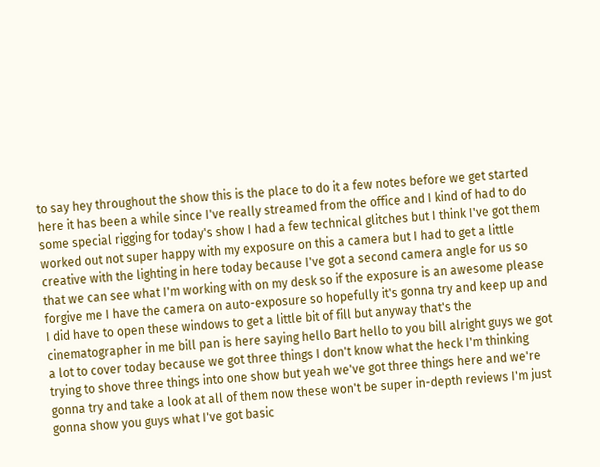to say hey throughout the show this is the place to do it a few notes before we get started here it has been a while since I've really streamed from the office and I kind of had to do some special rigging for today's show I had a few technical glitches but I think I've got them worked out not super happy with my exposure on this a camera but I had to get a little creative with the lighting in here today because I've got a second camera angle for us so that we can see what I'm working with on my desk so if the exposure is an awesome please forgive me I have the camera on auto-exposure so hopefully it's gonna try and keep up and I did have to open these windows to get a little bit of fill but anyway that's the cinematographer in me bill pan is here saying hello Bart hello to you bill alright guys we got a lot to cover today because we got three things I don't know what the heck I'm thinking trying to shove three things into one show but yeah we've got three things here and we're gonna try and take a look at all of them now these won't be super in-depth reviews I'm just gonna show you guys what I've got basic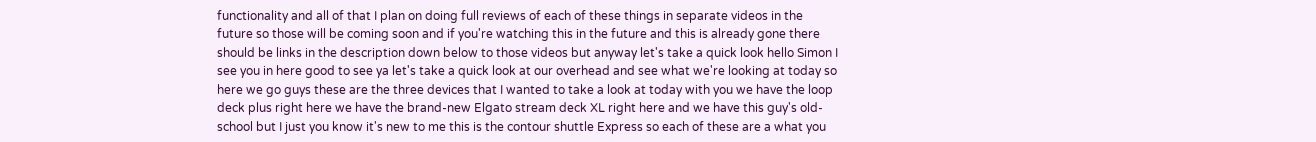functionality and all of that I plan on doing full reviews of each of these things in separate videos in the future so those will be coming soon and if you're watching this in the future and this is already gone there should be links in the description down below to those videos but anyway let's take a quick look hello Simon I see you in here good to see ya let's take a quick look at our overhead and see what we're looking at today so here we go guys these are the three devices that I wanted to take a look at today with you we have the loop deck plus right here we have the brand-new Elgato stream deck XL right here and we have this guy's old-school but I just you know it's new to me this is the contour shuttle Express so each of these are a what you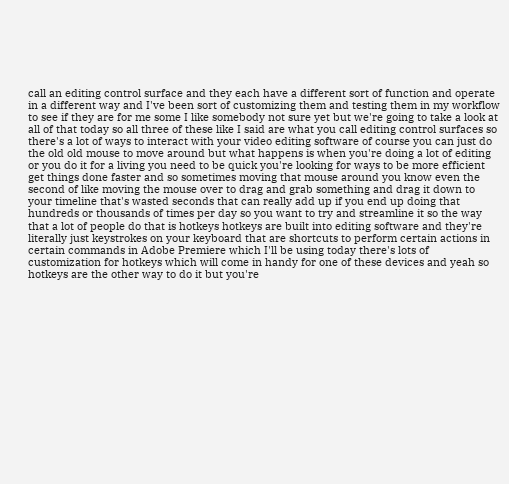call an editing control surface and they each have a different sort of function and operate in a different way and I've been sort of customizing them and testing them in my workflow to see if they are for me some I like somebody not sure yet but we're going to take a look at all of that today so all three of these like I said are what you call editing control surfaces so there's a lot of ways to interact with your video editing software of course you can just do the old old mouse to move around but what happens is when you're doing a lot of editing or you do it for a living you need to be quick you're looking for ways to be more efficient get things done faster and so sometimes moving that mouse around you know even the second of like moving the mouse over to drag and grab something and drag it down to your timeline that's wasted seconds that can really add up if you end up doing that hundreds or thousands of times per day so you want to try and streamline it so the way that a lot of people do that is hotkeys hotkeys are built into editing software and they're literally just keystrokes on your keyboard that are shortcuts to perform certain actions in certain commands in Adobe Premiere which I'll be using today there's lots of customization for hotkeys which will come in handy for one of these devices and yeah so hotkeys are the other way to do it but you're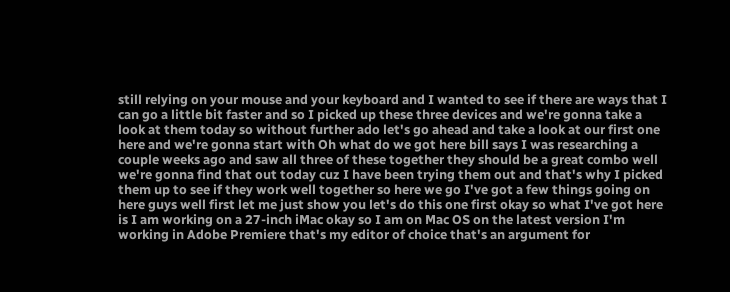still relying on your mouse and your keyboard and I wanted to see if there are ways that I can go a little bit faster and so I picked up these three devices and we're gonna take a look at them today so without further ado let's go ahead and take a look at our first one here and we're gonna start with Oh what do we got here bill says I was researching a couple weeks ago and saw all three of these together they should be a great combo well we're gonna find that out today cuz I have been trying them out and that's why I picked them up to see if they work well together so here we go I've got a few things going on here guys well first let me just show you let's do this one first okay so what I've got here is I am working on a 27-inch iMac okay so I am on Mac OS on the latest version I'm working in Adobe Premiere that's my editor of choice that's an argument for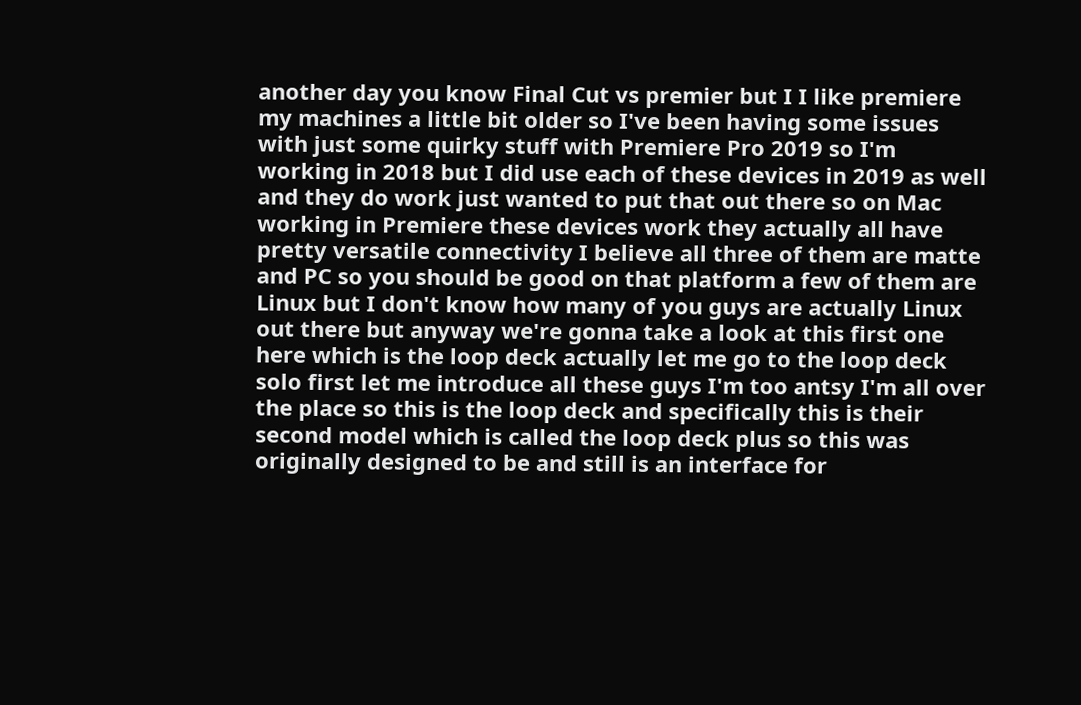another day you know Final Cut vs premier but I I like premiere my machines a little bit older so I've been having some issues with just some quirky stuff with Premiere Pro 2019 so I'm working in 2018 but I did use each of these devices in 2019 as well and they do work just wanted to put that out there so on Mac working in Premiere these devices work they actually all have pretty versatile connectivity I believe all three of them are matte and PC so you should be good on that platform a few of them are Linux but I don't know how many of you guys are actually Linux out there but anyway we're gonna take a look at this first one here which is the loop deck actually let me go to the loop deck solo first let me introduce all these guys I'm too antsy I'm all over the place so this is the loop deck and specifically this is their second model which is called the loop deck plus so this was originally designed to be and still is an interface for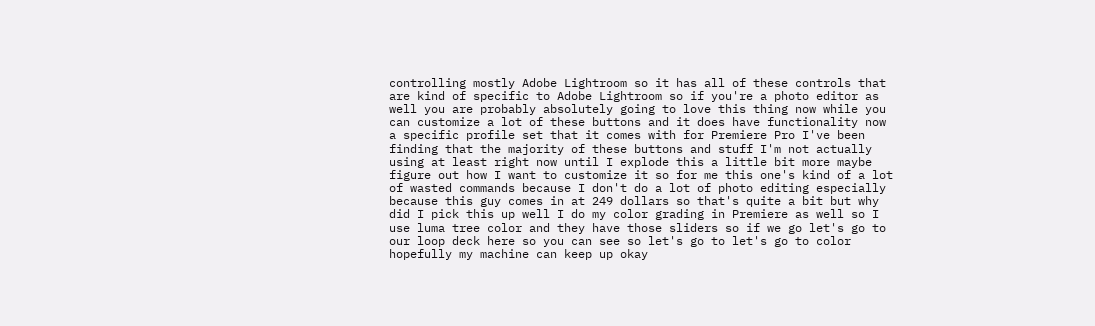controlling mostly Adobe Lightroom so it has all of these controls that are kind of specific to Adobe Lightroom so if you're a photo editor as well you are probably absolutely going to love this thing now while you can customize a lot of these buttons and it does have functionality now a specific profile set that it comes with for Premiere Pro I've been finding that the majority of these buttons and stuff I'm not actually using at least right now until I explode this a little bit more maybe figure out how I want to customize it so for me this one's kind of a lot of wasted commands because I don't do a lot of photo editing especially because this guy comes in at 249 dollars so that's quite a bit but why did I pick this up well I do my color grading in Premiere as well so I use luma tree color and they have those sliders so if we go let's go to our loop deck here so you can see so let's go to let's go to color hopefully my machine can keep up okay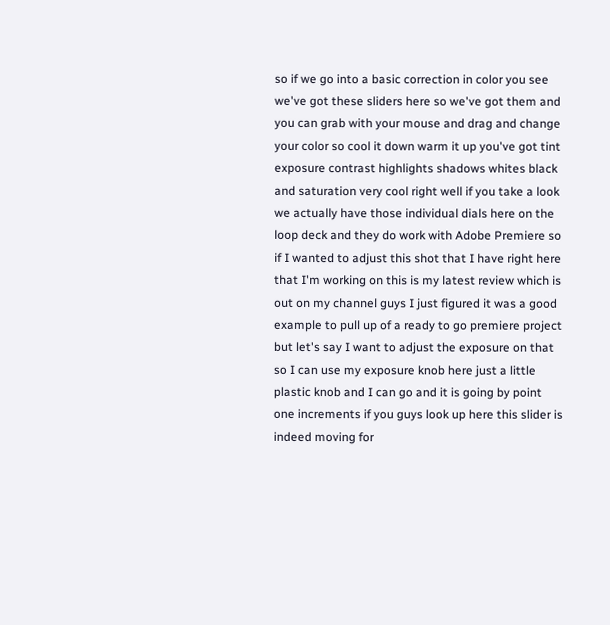so if we go into a basic correction in color you see we've got these sliders here so we've got them and you can grab with your mouse and drag and change your color so cool it down warm it up you've got tint exposure contrast highlights shadows whites black and saturation very cool right well if you take a look we actually have those individual dials here on the loop deck and they do work with Adobe Premiere so if I wanted to adjust this shot that I have right here that I'm working on this is my latest review which is out on my channel guys I just figured it was a good example to pull up of a ready to go premiere project but let's say I want to adjust the exposure on that so I can use my exposure knob here just a little plastic knob and I can go and it is going by point one increments if you guys look up here this slider is indeed moving for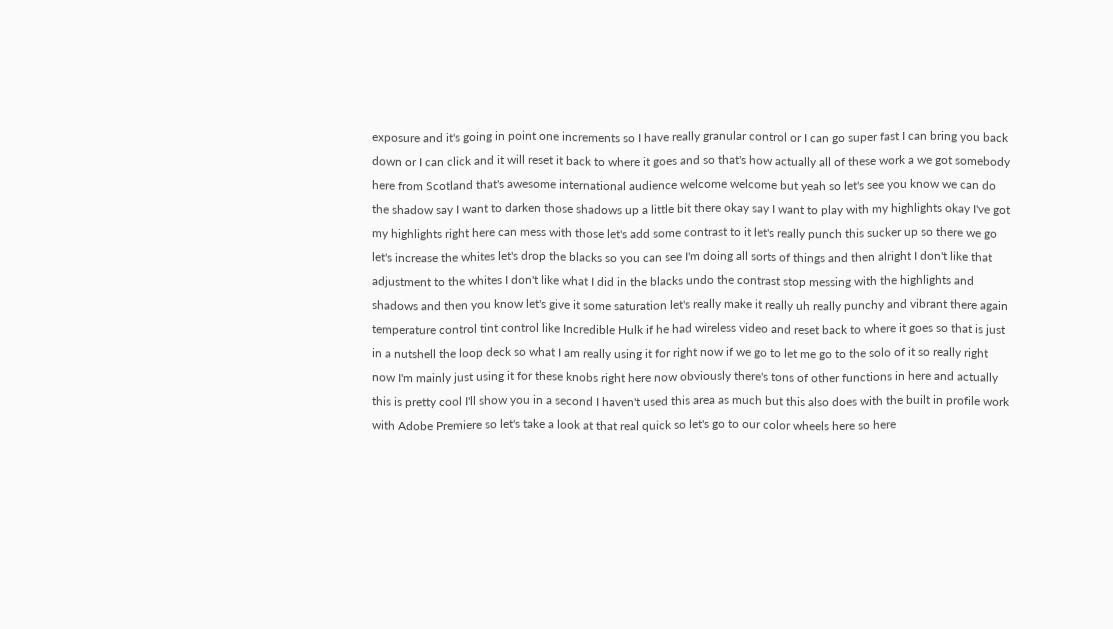exposure and it's going in point one increments so I have really granular control or I can go super fast I can bring you back down or I can click and it will reset it back to where it goes and so that's how actually all of these work a we got somebody here from Scotland that's awesome international audience welcome welcome but yeah so let's see you know we can do the shadow say I want to darken those shadows up a little bit there okay say I want to play with my highlights okay I've got my highlights right here can mess with those let's add some contrast to it let's really punch this sucker up so there we go let's increase the whites let's drop the blacks so you can see I'm doing all sorts of things and then alright I don't like that adjustment to the whites I don't like what I did in the blacks undo the contrast stop messing with the highlights and shadows and then you know let's give it some saturation let's really make it really uh really punchy and vibrant there again temperature control tint control like Incredible Hulk if he had wireless video and reset back to where it goes so that is just in a nutshell the loop deck so what I am really using it for right now if we go to let me go to the solo of it so really right now I'm mainly just using it for these knobs right here now obviously there's tons of other functions in here and actually this is pretty cool I'll show you in a second I haven't used this area as much but this also does with the built in profile work with Adobe Premiere so let's take a look at that real quick so let's go to our color wheels here so here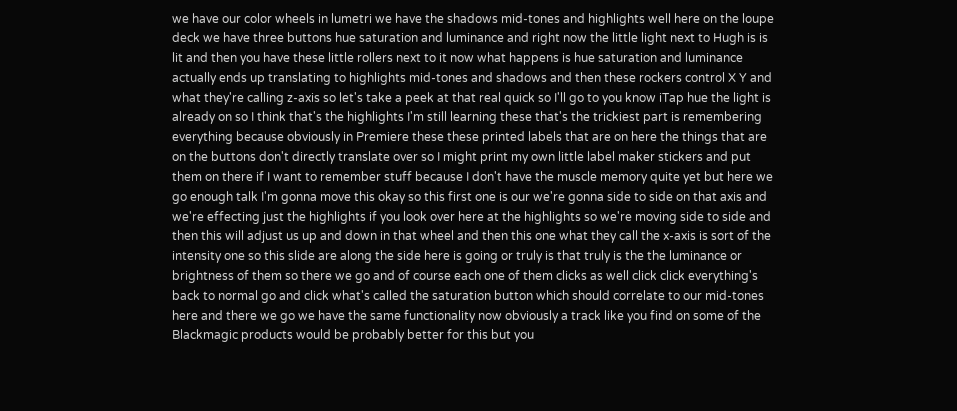we have our color wheels in lumetri we have the shadows mid-tones and highlights well here on the loupe deck we have three buttons hue saturation and luminance and right now the little light next to Hugh is is lit and then you have these little rollers next to it now what happens is hue saturation and luminance actually ends up translating to highlights mid-tones and shadows and then these rockers control X Y and what they're calling z-axis so let's take a peek at that real quick so I'll go to you know iTap hue the light is already on so I think that's the highlights I'm still learning these that's the trickiest part is remembering everything because obviously in Premiere these these printed labels that are on here the things that are on the buttons don't directly translate over so I might print my own little label maker stickers and put them on there if I want to remember stuff because I don't have the muscle memory quite yet but here we go enough talk I'm gonna move this okay so this first one is our we're gonna side to side on that axis and we're effecting just the highlights if you look over here at the highlights so we're moving side to side and then this will adjust us up and down in that wheel and then this one what they call the x-axis is sort of the intensity one so this slide are along the side here is going or truly is that truly is the the luminance or brightness of them so there we go and of course each one of them clicks as well click click everything's back to normal go and click what's called the saturation button which should correlate to our mid-tones here and there we go we have the same functionality now obviously a track like you find on some of the Blackmagic products would be probably better for this but you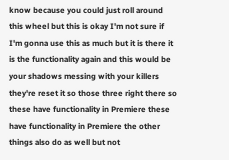know because you could just roll around this wheel but this is okay I'm not sure if I'm gonna use this as much but it is there it is the functionality again and this would be your shadows messing with your killers they're reset it so those three right there so these have functionality in Premiere these have functionality in Premiere the other things also do as well but not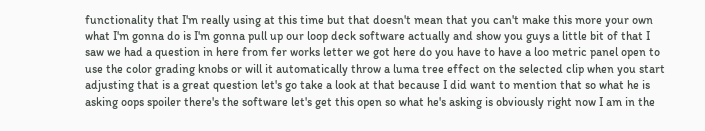functionality that I'm really using at this time but that doesn't mean that you can't make this more your own what I'm gonna do is I'm gonna pull up our loop deck software actually and show you guys a little bit of that I saw we had a question in here from fer works letter we got here do you have to have a loo metric panel open to use the color grading knobs or will it automatically throw a luma tree effect on the selected clip when you start adjusting that is a great question let's go take a look at that because I did want to mention that so what he is asking oops spoiler there's the software let's get this open so what he's asking is obviously right now I am in the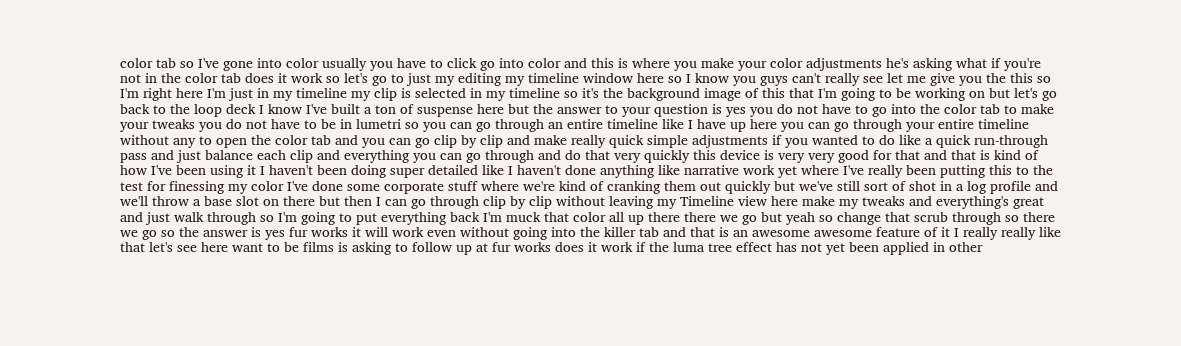color tab so I've gone into color usually you have to click go into color and this is where you make your color adjustments he's asking what if you're not in the color tab does it work so let's go to just my editing my timeline window here so I know you guys can't really see let me give you the this so I'm right here I'm just in my timeline my clip is selected in my timeline so it's the background image of this that I'm going to be working on but let's go back to the loop deck I know I've built a ton of suspense here but the answer to your question is yes you do not have to go into the color tab to make your tweaks you do not have to be in lumetri so you can go through an entire timeline like I have up here you can go through your entire timeline without any to open the color tab and you can go clip by clip and make really quick simple adjustments if you wanted to do like a quick run-through pass and just balance each clip and everything you can go through and do that very quickly this device is very very good for that and that is kind of how I've been using it I haven't been doing super detailed like I haven't done anything like narrative work yet where I've really been putting this to the test for finessing my color I've done some corporate stuff where we're kind of cranking them out quickly but we've still sort of shot in a log profile and we'll throw a base slot on there but then I can go through clip by clip without leaving my Timeline view here make my tweaks and everything's great and just walk through so I'm going to put everything back I'm muck that color all up there there we go but yeah so change that scrub through so there we go so the answer is yes fur works it will work even without going into the killer tab and that is an awesome awesome feature of it I really really like that let's see here want to be films is asking to follow up at fur works does it work if the luma tree effect has not yet been applied in other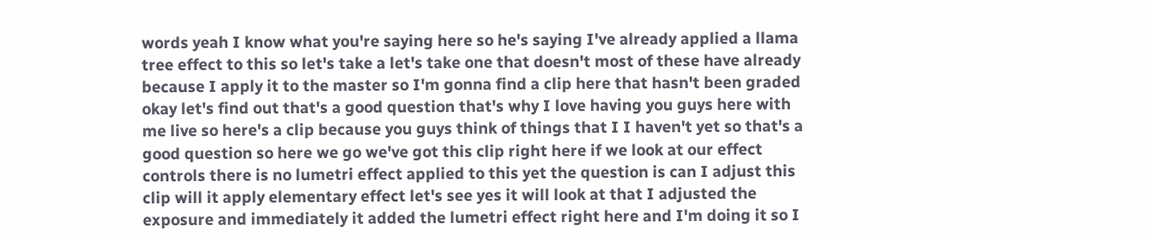words yeah I know what you're saying here so he's saying I've already applied a llama tree effect to this so let's take a let's take one that doesn't most of these have already because I apply it to the master so I'm gonna find a clip here that hasn't been graded okay let's find out that's a good question that's why I love having you guys here with me live so here's a clip because you guys think of things that I I haven't yet so that's a good question so here we go we've got this clip right here if we look at our effect controls there is no lumetri effect applied to this yet the question is can I adjust this clip will it apply elementary effect let's see yes it will look at that I adjusted the exposure and immediately it added the lumetri effect right here and I'm doing it so I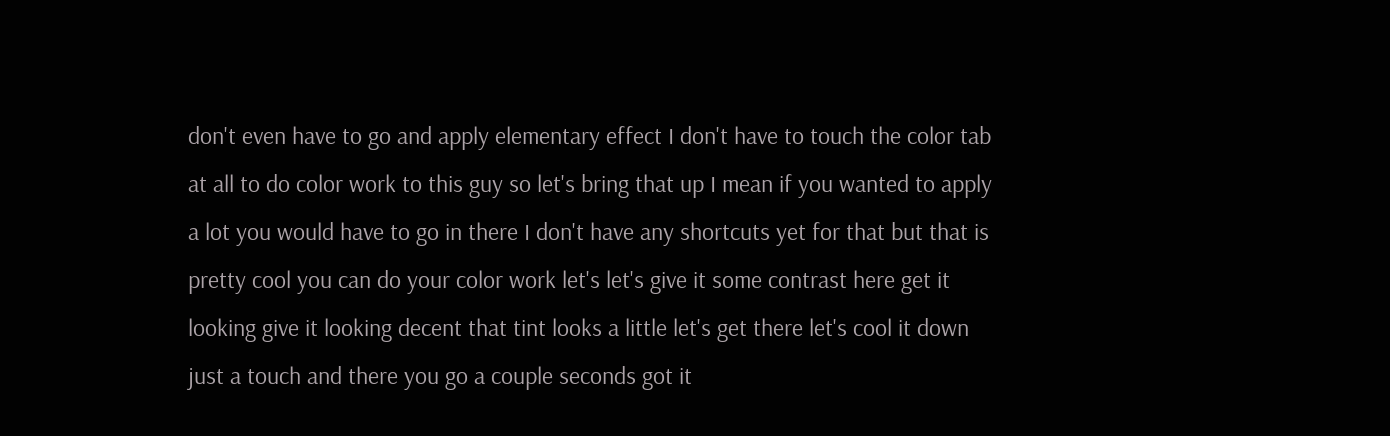don't even have to go and apply elementary effect I don't have to touch the color tab at all to do color work to this guy so let's bring that up I mean if you wanted to apply a lot you would have to go in there I don't have any shortcuts yet for that but that is pretty cool you can do your color work let's let's give it some contrast here get it looking give it looking decent that tint looks a little let's get there let's cool it down just a touch and there you go a couple seconds got it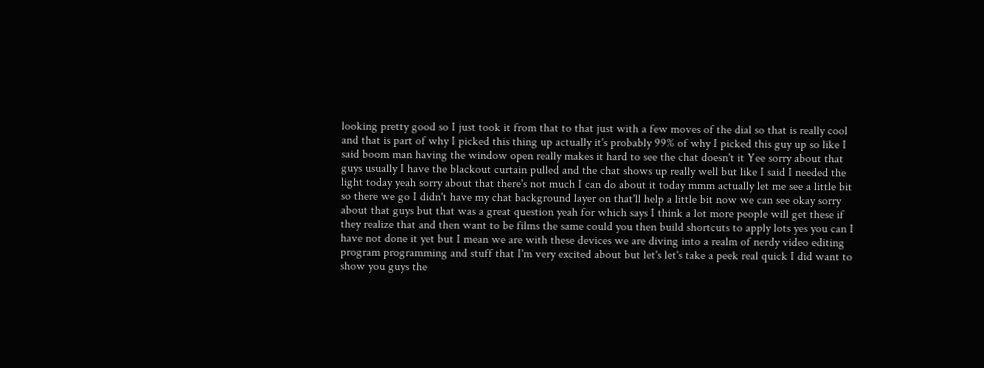looking pretty good so I just took it from that to that just with a few moves of the dial so that is really cool and that is part of why I picked this thing up actually it's probably 99% of why I picked this guy up so like I said boom man having the window open really makes it hard to see the chat doesn't it Yee sorry about that guys usually I have the blackout curtain pulled and the chat shows up really well but like I said I needed the light today yeah sorry about that there's not much I can do about it today mmm actually let me see a little bit so there we go I didn't have my chat background layer on that'll help a little bit now we can see okay sorry about that guys but that was a great question yeah for which says I think a lot more people will get these if they realize that and then want to be films the same could you then build shortcuts to apply lots yes you can I have not done it yet but I mean we are with these devices we are diving into a realm of nerdy video editing program programming and stuff that I'm very excited about but let's let's take a peek real quick I did want to show you guys the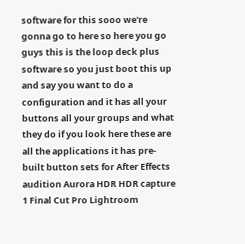software for this sooo we're gonna go to here so here you go guys this is the loop deck plus software so you just boot this up and say you want to do a configuration and it has all your buttons all your groups and what they do if you look here these are all the applications it has pre-built button sets for After Effects audition Aurora HDR HDR capture 1 Final Cut Pro Lightroom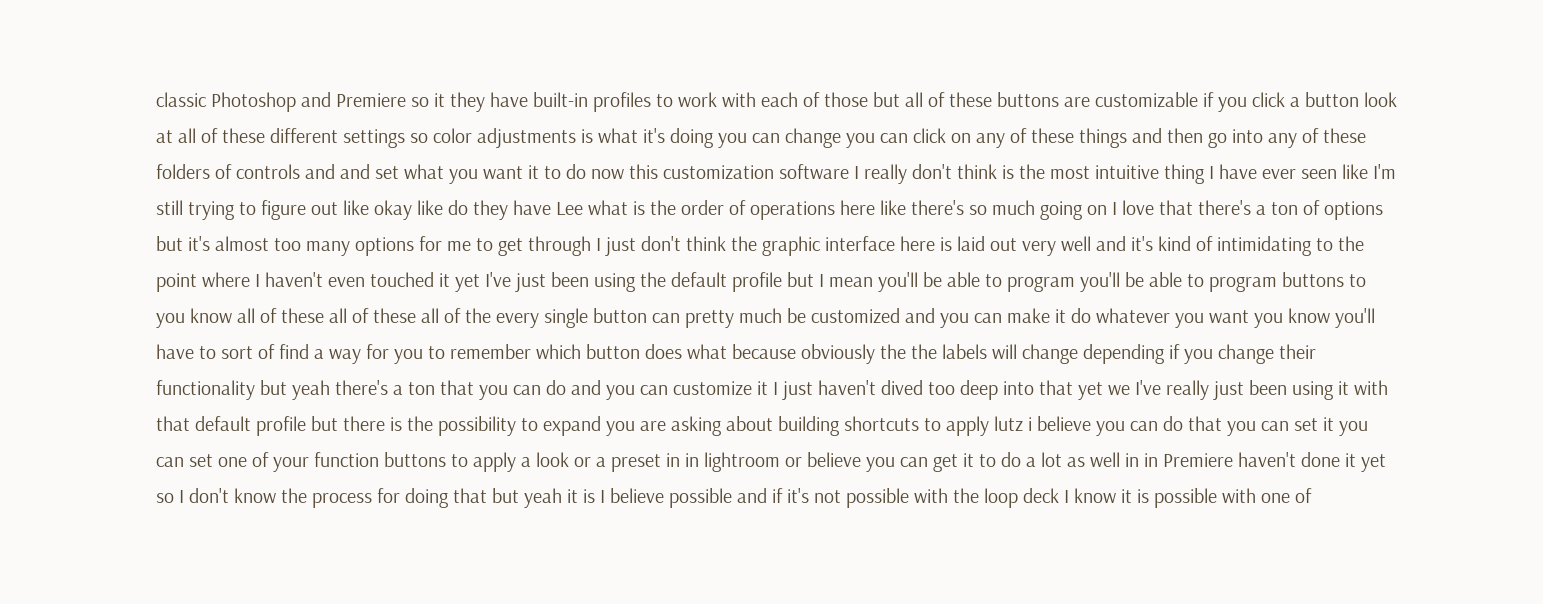classic Photoshop and Premiere so it they have built-in profiles to work with each of those but all of these buttons are customizable if you click a button look at all of these different settings so color adjustments is what it's doing you can change you can click on any of these things and then go into any of these folders of controls and and set what you want it to do now this customization software I really don't think is the most intuitive thing I have ever seen like I'm still trying to figure out like okay like do they have Lee what is the order of operations here like there's so much going on I love that there's a ton of options but it's almost too many options for me to get through I just don't think the graphic interface here is laid out very well and it's kind of intimidating to the point where I haven't even touched it yet I've just been using the default profile but I mean you'll be able to program you'll be able to program buttons to you know all of these all of these all of the every single button can pretty much be customized and you can make it do whatever you want you know you'll have to sort of find a way for you to remember which button does what because obviously the the labels will change depending if you change their functionality but yeah there's a ton that you can do and you can customize it I just haven't dived too deep into that yet we I've really just been using it with that default profile but there is the possibility to expand you are asking about building shortcuts to apply lutz i believe you can do that you can set it you can set one of your function buttons to apply a look or a preset in in lightroom or believe you can get it to do a lot as well in in Premiere haven't done it yet so I don't know the process for doing that but yeah it is I believe possible and if it's not possible with the loop deck I know it is possible with one of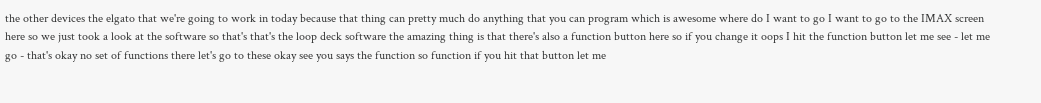the other devices the elgato that we're going to work in today because that thing can pretty much do anything that you can program which is awesome where do I want to go I want to go to the IMAX screen here so we just took a look at the software so that's that's the loop deck software the amazing thing is that there's also a function button here so if you change it oops I hit the function button let me see - let me go - that's okay no set of functions there let's go to these okay see you says the function so function if you hit that button let me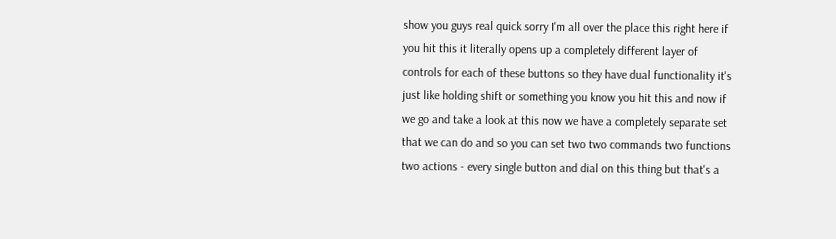show you guys real quick sorry I'm all over the place this right here if you hit this it literally opens up a completely different layer of controls for each of these buttons so they have dual functionality it's just like holding shift or something you know you hit this and now if we go and take a look at this now we have a completely separate set that we can do and so you can set two two commands two functions two actions - every single button and dial on this thing but that's a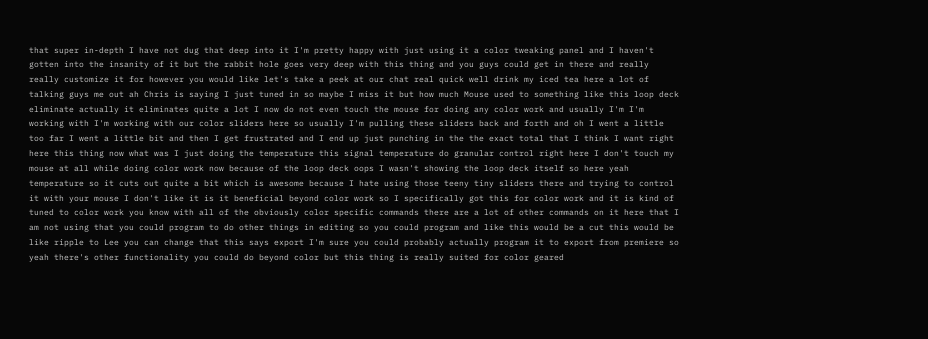that super in-depth I have not dug that deep into it I'm pretty happy with just using it a color tweaking panel and I haven't gotten into the insanity of it but the rabbit hole goes very deep with this thing and you guys could get in there and really really customize it for however you would like let's take a peek at our chat real quick well drink my iced tea here a lot of talking guys me out ah Chris is saying I just tuned in so maybe I miss it but how much Mouse used to something like this loop deck eliminate actually it eliminates quite a lot I now do not even touch the mouse for doing any color work and usually I'm I'm working with I'm working with our color sliders here so usually I'm pulling these sliders back and forth and oh I went a little too far I went a little bit and then I get frustrated and I end up just punching in the the exact total that I think I want right here this thing now what was I just doing the temperature this signal temperature do granular control right here I don't touch my mouse at all while doing color work now because of the loop deck oops I wasn't showing the loop deck itself so here yeah temperature so it cuts out quite a bit which is awesome because I hate using those teeny tiny sliders there and trying to control it with your mouse I don't like it is it beneficial beyond color work so I specifically got this for color work and it is kind of tuned to color work you know with all of the obviously color specific commands there are a lot of other commands on it here that I am not using that you could program to do other things in editing so you could program and like this would be a cut this would be like ripple to Lee you can change that this says export I'm sure you could probably actually program it to export from premiere so yeah there's other functionality you could do beyond color but this thing is really suited for color geared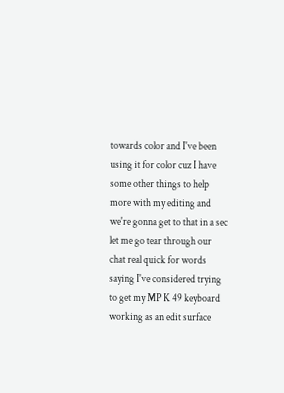towards color and I've been using it for color cuz I have some other things to help more with my editing and we're gonna get to that in a sec let me go tear through our chat real quick for words saying I've considered trying to get my MP K 49 keyboard working as an edit surface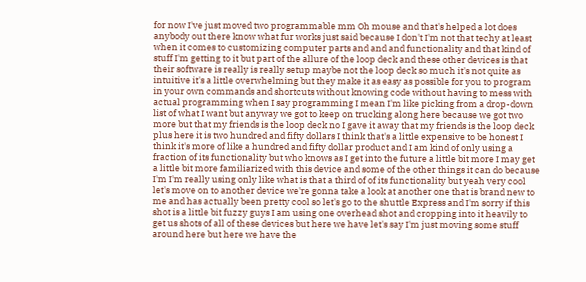for now I've just moved two programmable mm Oh mouse and that's helped a lot does anybody out there know what fur works just said because I don't I'm not that techy at least when it comes to customizing computer parts and and and functionality and that kind of stuff I'm getting to it but part of the allure of the loop deck and these other devices is that their software is really is really setup maybe not the loop deck so much it's not quite as intuitive it's a little overwhelming but they make it as easy as possible for you to program in your own commands and shortcuts without knowing code without having to mess with actual programming when I say programming I mean I'm like picking from a drop-down list of what I want but anyway we got to keep on trucking along here because we got two more but that my friends is the loop deck no I gave it away that my friends is the loop deck plus here it is two hundred and fifty dollars I think that's a little expensive to be honest I think it's more of like a hundred and fifty dollar product and I am kind of only using a fraction of its functionality but who knows as I get into the future a little bit more I may get a little bit more familiarized with this device and some of the other things it can do because I'm I'm really using only like what is that a third of of its functionality but yeah very cool let's move on to another device we're gonna take a look at another one that is brand new to me and has actually been pretty cool so let's go to the shuttle Express and I'm sorry if this shot is a little bit fuzzy guys I am using one overhead shot and cropping into it heavily to get us shots of all of these devices but here we have let's say I'm just moving some stuff around here but here we have the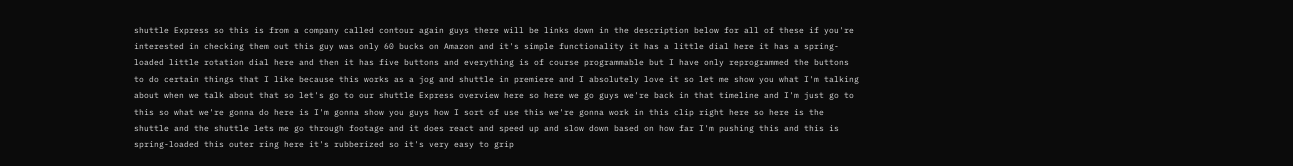shuttle Express so this is from a company called contour again guys there will be links down in the description below for all of these if you're interested in checking them out this guy was only 60 bucks on Amazon and it's simple functionality it has a little dial here it has a spring-loaded little rotation dial here and then it has five buttons and everything is of course programmable but I have only reprogrammed the buttons to do certain things that I like because this works as a jog and shuttle in premiere and I absolutely love it so let me show you what I'm talking about when we talk about that so let's go to our shuttle Express overview here so here we go guys we're back in that timeline and I'm just go to this so what we're gonna do here is I'm gonna show you guys how I sort of use this we're gonna work in this clip right here so here is the shuttle and the shuttle lets me go through footage and it does react and speed up and slow down based on how far I'm pushing this and this is spring-loaded this outer ring here it's rubberized so it's very easy to grip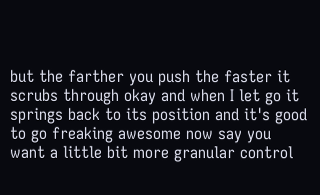but the farther you push the faster it scrubs through okay and when I let go it springs back to its position and it's good to go freaking awesome now say you want a little bit more granular control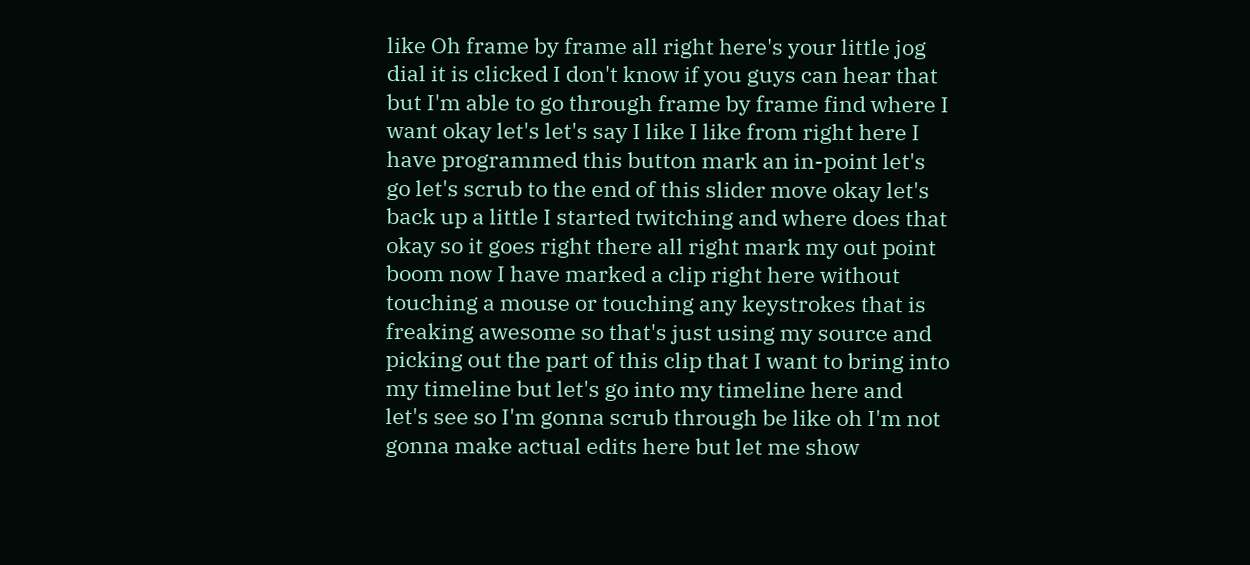like Oh frame by frame all right here's your little jog dial it is clicked I don't know if you guys can hear that but I'm able to go through frame by frame find where I want okay let's let's say I like I like from right here I have programmed this button mark an in-point let's go let's scrub to the end of this slider move okay let's back up a little I started twitching and where does that okay so it goes right there all right mark my out point boom now I have marked a clip right here without touching a mouse or touching any keystrokes that is freaking awesome so that's just using my source and picking out the part of this clip that I want to bring into my timeline but let's go into my timeline here and let's see so I'm gonna scrub through be like oh I'm not gonna make actual edits here but let me show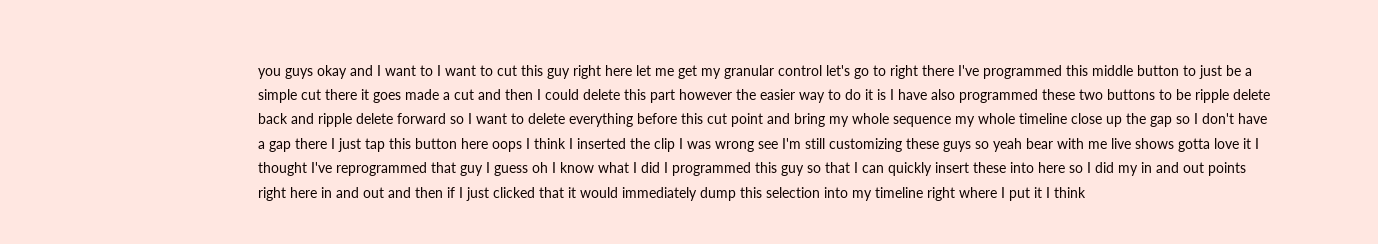you guys okay and I want to I want to cut this guy right here let me get my granular control let's go to right there I've programmed this middle button to just be a simple cut there it goes made a cut and then I could delete this part however the easier way to do it is I have also programmed these two buttons to be ripple delete back and ripple delete forward so I want to delete everything before this cut point and bring my whole sequence my whole timeline close up the gap so I don't have a gap there I just tap this button here oops I think I inserted the clip I was wrong see I'm still customizing these guys so yeah bear with me live shows gotta love it I thought I've reprogrammed that guy I guess oh I know what I did I programmed this guy so that I can quickly insert these into here so I did my in and out points right here in and out and then if I just clicked that it would immediately dump this selection into my timeline right where I put it I think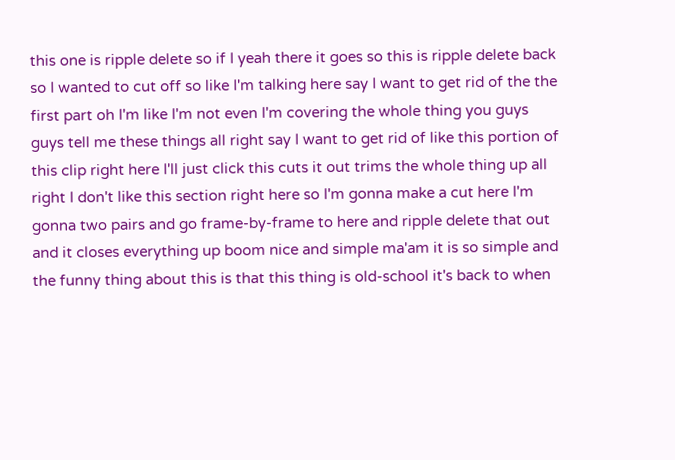this one is ripple delete so if I yeah there it goes so this is ripple delete back so I wanted to cut off so like I'm talking here say I want to get rid of the the first part oh I'm like I'm not even I'm covering the whole thing you guys guys tell me these things all right say I want to get rid of like this portion of this clip right here I'll just click this cuts it out trims the whole thing up all right I don't like this section right here so I'm gonna make a cut here I'm gonna two pairs and go frame-by-frame to here and ripple delete that out and it closes everything up boom nice and simple ma'am it is so simple and the funny thing about this is that this thing is old-school it's back to when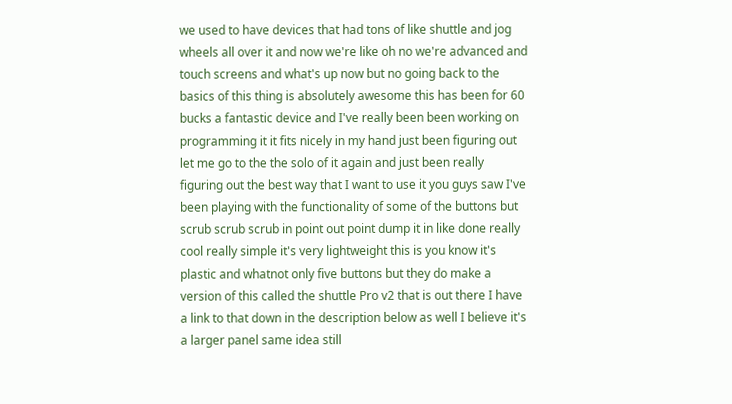we used to have devices that had tons of like shuttle and jog wheels all over it and now we're like oh no we're advanced and touch screens and what's up now but no going back to the basics of this thing is absolutely awesome this has been for 60 bucks a fantastic device and I've really been been working on programming it it fits nicely in my hand just been figuring out let me go to the the solo of it again and just been really figuring out the best way that I want to use it you guys saw I've been playing with the functionality of some of the buttons but scrub scrub scrub in point out point dump it in like done really cool really simple it's very lightweight this is you know it's plastic and whatnot only five buttons but they do make a version of this called the shuttle Pro v2 that is out there I have a link to that down in the description below as well I believe it's a larger panel same idea still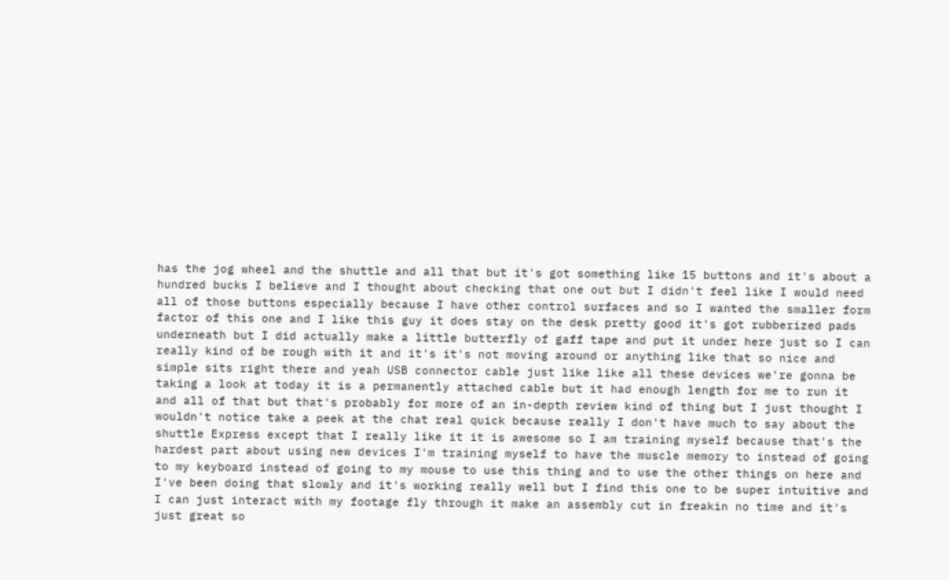has the jog wheel and the shuttle and all that but it's got something like 15 buttons and it's about a hundred bucks I believe and I thought about checking that one out but I didn't feel like I would need all of those buttons especially because I have other control surfaces and so I wanted the smaller form factor of this one and I like this guy it does stay on the desk pretty good it's got rubberized pads underneath but I did actually make a little butterfly of gaff tape and put it under here just so I can really kind of be rough with it and it's it's not moving around or anything like that so nice and simple sits right there and yeah USB connector cable just like like all these devices we're gonna be taking a look at today it is a permanently attached cable but it had enough length for me to run it and all of that but that's probably for more of an in-depth review kind of thing but I just thought I wouldn't notice take a peek at the chat real quick because really I don't have much to say about the shuttle Express except that I really like it it is awesome so I am training myself because that's the hardest part about using new devices I'm training myself to have the muscle memory to instead of going to my keyboard instead of going to my mouse to use this thing and to use the other things on here and I've been doing that slowly and it's working really well but I find this one to be super intuitive and I can just interact with my footage fly through it make an assembly cut in freakin no time and it's just great so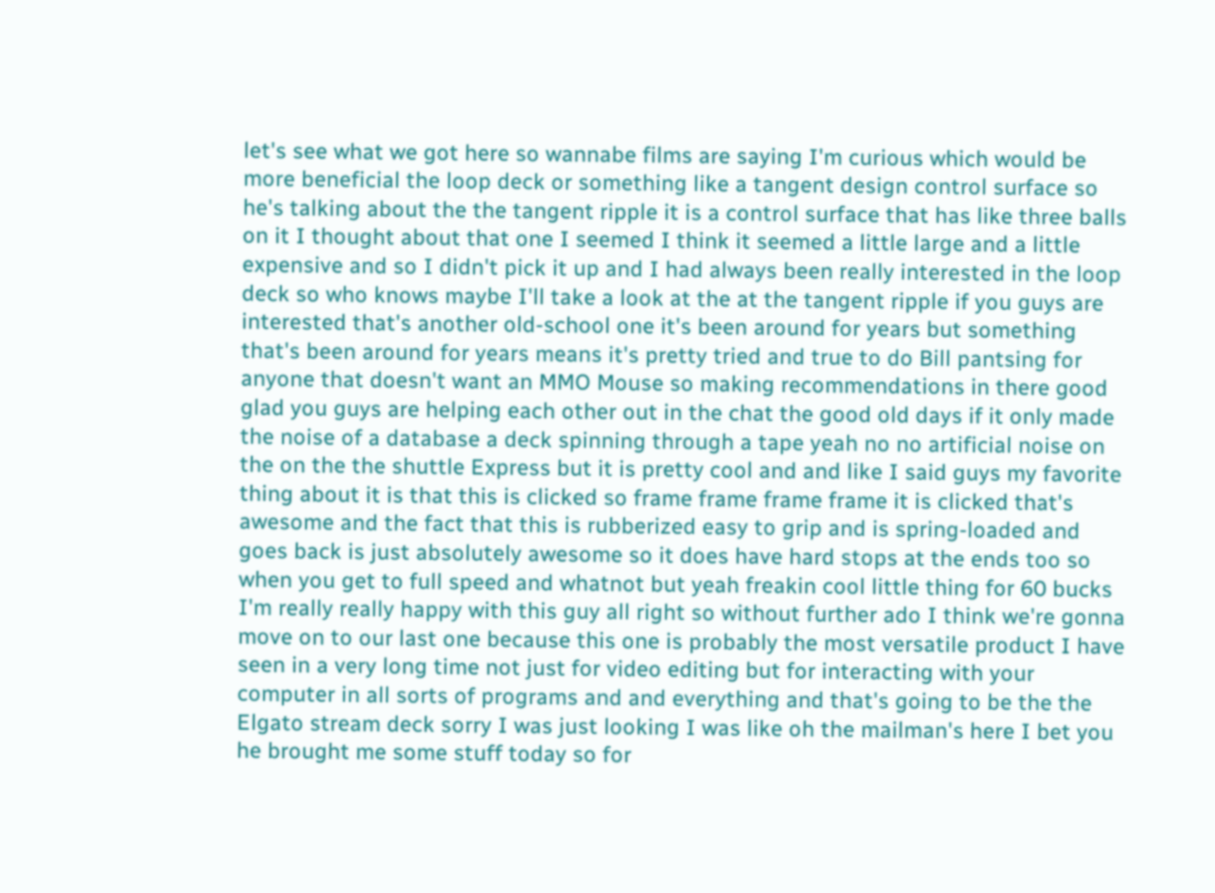let's see what we got here so wannabe films are saying I'm curious which would be more beneficial the loop deck or something like a tangent design control surface so he's talking about the the tangent ripple it is a control surface that has like three balls on it I thought about that one I seemed I think it seemed a little large and a little expensive and so I didn't pick it up and I had always been really interested in the loop deck so who knows maybe I'll take a look at the at the tangent ripple if you guys are interested that's another old-school one it's been around for years but something that's been around for years means it's pretty tried and true to do Bill pantsing for anyone that doesn't want an MMO Mouse so making recommendations in there good glad you guys are helping each other out in the chat the good old days if it only made the noise of a database a deck spinning through a tape yeah no no artificial noise on the on the the shuttle Express but it is pretty cool and and like I said guys my favorite thing about it is that this is clicked so frame frame frame frame it is clicked that's awesome and the fact that this is rubberized easy to grip and is spring-loaded and goes back is just absolutely awesome so it does have hard stops at the ends too so when you get to full speed and whatnot but yeah freakin cool little thing for 60 bucks I'm really really happy with this guy all right so without further ado I think we're gonna move on to our last one because this one is probably the most versatile product I have seen in a very long time not just for video editing but for interacting with your computer in all sorts of programs and and everything and that's going to be the the Elgato stream deck sorry I was just looking I was like oh the mailman's here I bet you he brought me some stuff today so for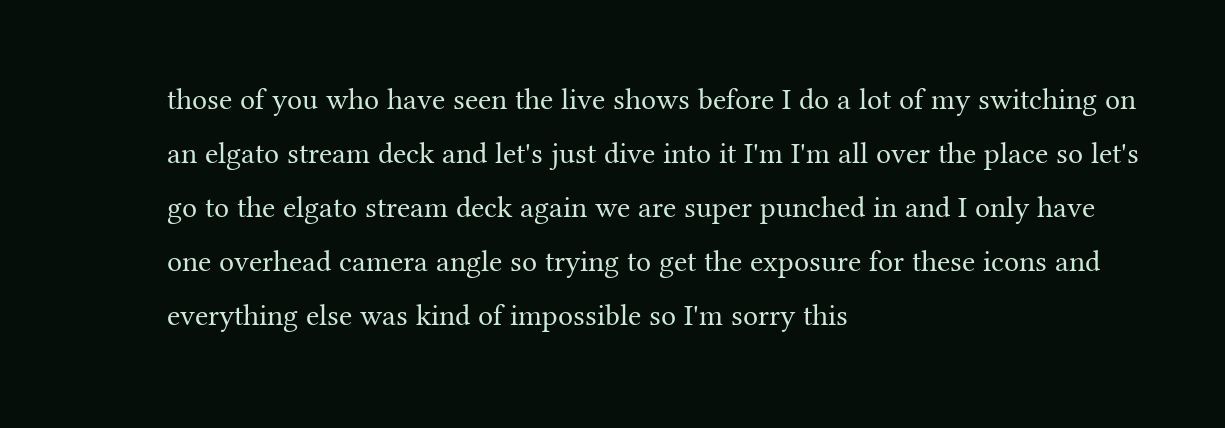those of you who have seen the live shows before I do a lot of my switching on an elgato stream deck and let's just dive into it I'm I'm all over the place so let's go to the elgato stream deck again we are super punched in and I only have one overhead camera angle so trying to get the exposure for these icons and everything else was kind of impossible so I'm sorry this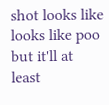shot looks like looks like poo but it'll at least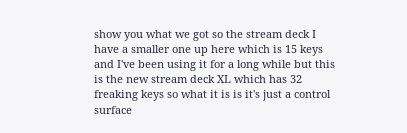show you what we got so the stream deck I have a smaller one up here which is 15 keys and I've been using it for a long while but this is the new stream deck XL which has 32 freaking keys so what it is is it's just a control surface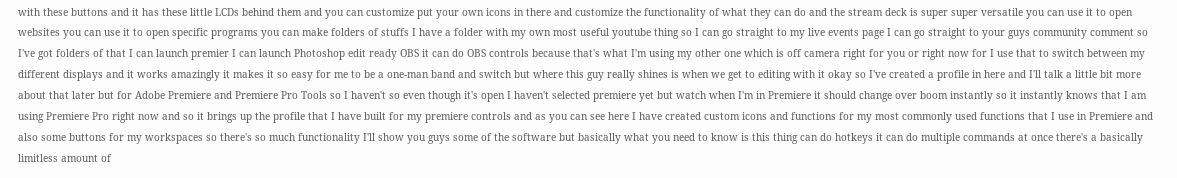with these buttons and it has these little LCDs behind them and you can customize put your own icons in there and customize the functionality of what they can do and the stream deck is super super versatile you can use it to open websites you can use it to open specific programs you can make folders of stuffs I have a folder with my own most useful youtube thing so I can go straight to my live events page I can go straight to your guys community comment so I've got folders of that I can launch premier I can launch Photoshop edit ready OBS it can do OBS controls because that's what I'm using my other one which is off camera right for you or right now for I use that to switch between my different displays and it works amazingly it makes it so easy for me to be a one-man band and switch but where this guy really shines is when we get to editing with it okay so I've created a profile in here and I'll talk a little bit more about that later but for Adobe Premiere and Premiere Pro Tools so I haven't so even though it's open I haven't selected premiere yet but watch when I'm in Premiere it should change over boom instantly so it instantly knows that I am using Premiere Pro right now and so it brings up the profile that I have built for my premiere controls and as you can see here I have created custom icons and functions for my most commonly used functions that I use in Premiere and also some buttons for my workspaces so there's so much functionality I'll show you guys some of the software but basically what you need to know is this thing can do hotkeys it can do multiple commands at once there's a basically limitless amount of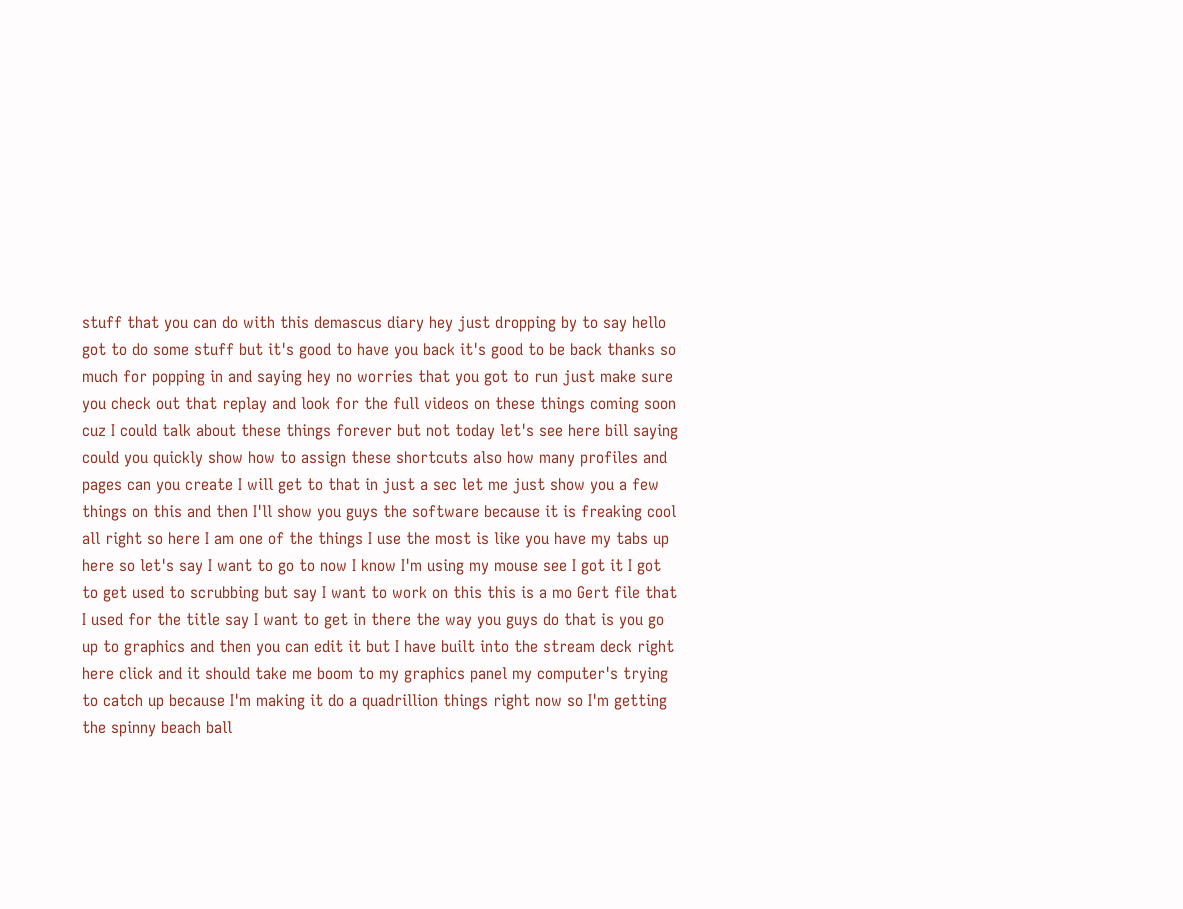stuff that you can do with this demascus diary hey just dropping by to say hello got to do some stuff but it's good to have you back it's good to be back thanks so much for popping in and saying hey no worries that you got to run just make sure you check out that replay and look for the full videos on these things coming soon cuz I could talk about these things forever but not today let's see here bill saying could you quickly show how to assign these shortcuts also how many profiles and pages can you create I will get to that in just a sec let me just show you a few things on this and then I'll show you guys the software because it is freaking cool all right so here I am one of the things I use the most is like you have my tabs up here so let's say I want to go to now I know I'm using my mouse see I got it I got to get used to scrubbing but say I want to work on this this is a mo Gert file that I used for the title say I want to get in there the way you guys do that is you go up to graphics and then you can edit it but I have built into the stream deck right here click and it should take me boom to my graphics panel my computer's trying to catch up because I'm making it do a quadrillion things right now so I'm getting the spinny beach ball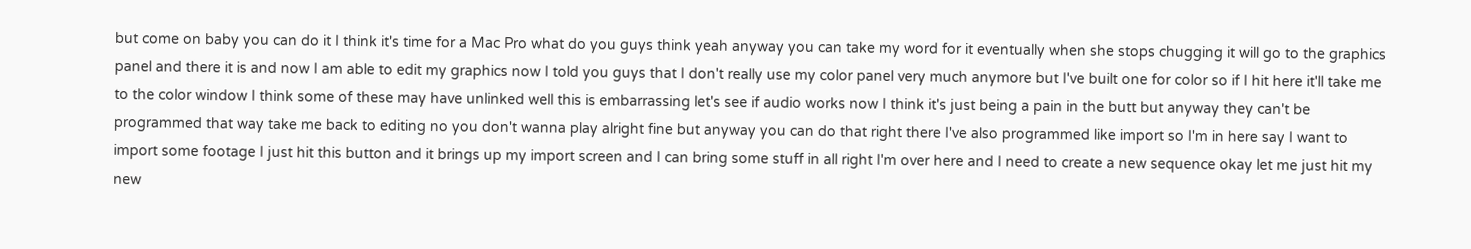but come on baby you can do it I think it's time for a Mac Pro what do you guys think yeah anyway you can take my word for it eventually when she stops chugging it will go to the graphics panel and there it is and now I am able to edit my graphics now I told you guys that I don't really use my color panel very much anymore but I've built one for color so if I hit here it'll take me to the color window I think some of these may have unlinked well this is embarrassing let's see if audio works now I think it's just being a pain in the butt but anyway they can't be programmed that way take me back to editing no you don't wanna play alright fine but anyway you can do that right there I've also programmed like import so I'm in here say I want to import some footage I just hit this button and it brings up my import screen and I can bring some stuff in all right I'm over here and I need to create a new sequence okay let me just hit my new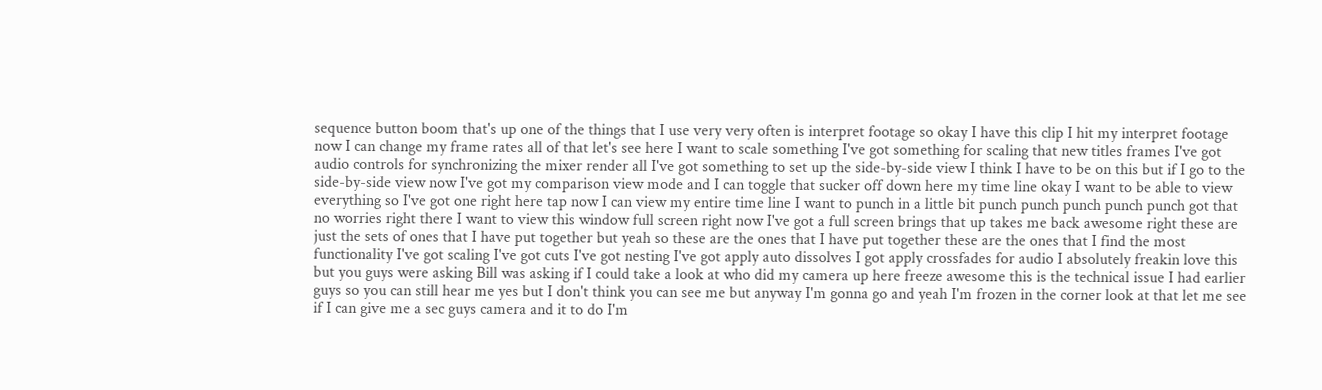sequence button boom that's up one of the things that I use very very often is interpret footage so okay I have this clip I hit my interpret footage now I can change my frame rates all of that let's see here I want to scale something I've got something for scaling that new titles frames I've got audio controls for synchronizing the mixer render all I've got something to set up the side-by-side view I think I have to be on this but if I go to the side-by-side view now I've got my comparison view mode and I can toggle that sucker off down here my time line okay I want to be able to view everything so I've got one right here tap now I can view my entire time line I want to punch in a little bit punch punch punch punch punch got that no worries right there I want to view this window full screen right now I've got a full screen brings that up takes me back awesome right these are just the sets of ones that I have put together but yeah so these are the ones that I have put together these are the ones that I find the most functionality I've got scaling I've got cuts I've got nesting I've got apply auto dissolves I got apply crossfades for audio I absolutely freakin love this but you guys were asking Bill was asking if I could take a look at who did my camera up here freeze awesome this is the technical issue I had earlier guys so you can still hear me yes but I don't think you can see me but anyway I'm gonna go and yeah I'm frozen in the corner look at that let me see if I can give me a sec guys camera and it to do I'm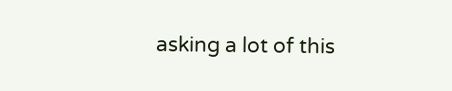asking a lot of this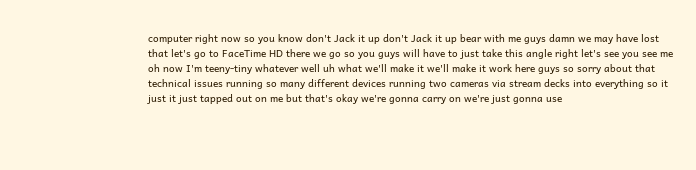computer right now so you know don't Jack it up don't Jack it up bear with me guys damn we may have lost that let's go to FaceTime HD there we go so you guys will have to just take this angle right let's see you see me oh now I'm teeny-tiny whatever well uh what we'll make it we'll make it work here guys so sorry about that technical issues running so many different devices running two cameras via stream decks into everything so it just it just tapped out on me but that's okay we're gonna carry on we're just gonna use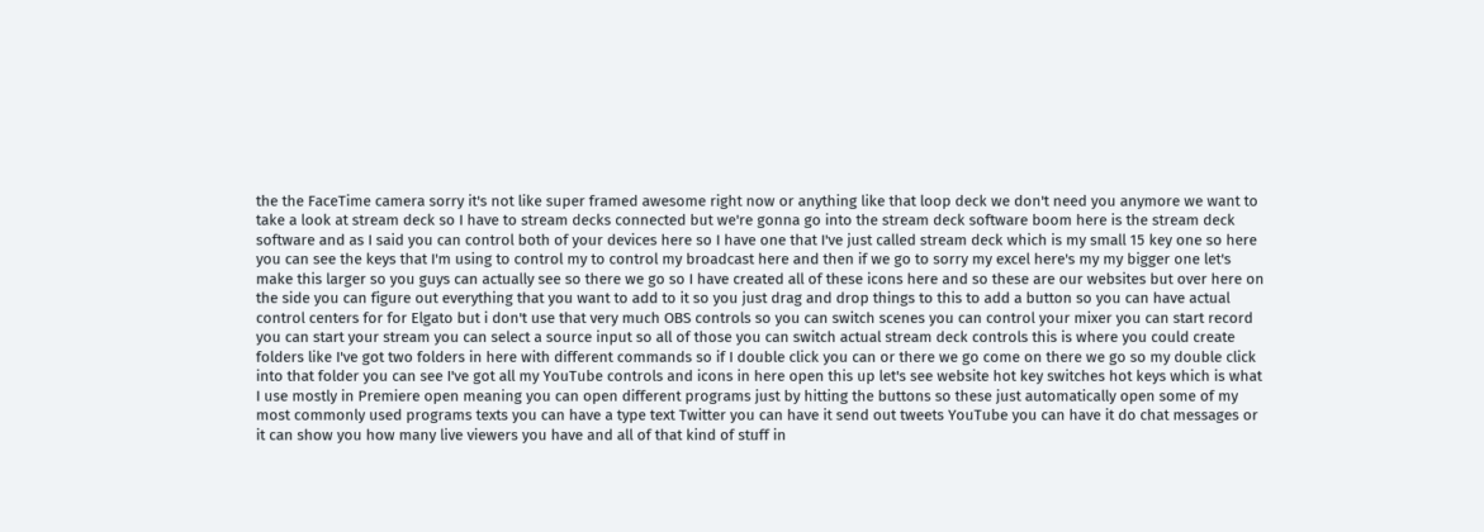the the FaceTime camera sorry it's not like super framed awesome right now or anything like that loop deck we don't need you anymore we want to take a look at stream deck so I have to stream decks connected but we're gonna go into the stream deck software boom here is the stream deck software and as I said you can control both of your devices here so I have one that I've just called stream deck which is my small 15 key one so here you can see the keys that I'm using to control my to control my broadcast here and then if we go to sorry my excel here's my my bigger one let's make this larger so you guys can actually see so there we go so I have created all of these icons here and so these are our websites but over here on the side you can figure out everything that you want to add to it so you just drag and drop things to this to add a button so you can have actual control centers for for Elgato but i don't use that very much OBS controls so you can switch scenes you can control your mixer you can start record you can start your stream you can select a source input so all of those you can switch actual stream deck controls this is where you could create folders like I've got two folders in here with different commands so if I double click you can or there we go come on there we go so my double click into that folder you can see I've got all my YouTube controls and icons in here open this up let's see website hot key switches hot keys which is what I use mostly in Premiere open meaning you can open different programs just by hitting the buttons so these just automatically open some of my most commonly used programs texts you can have a type text Twitter you can have it send out tweets YouTube you can have it do chat messages or it can show you how many live viewers you have and all of that kind of stuff in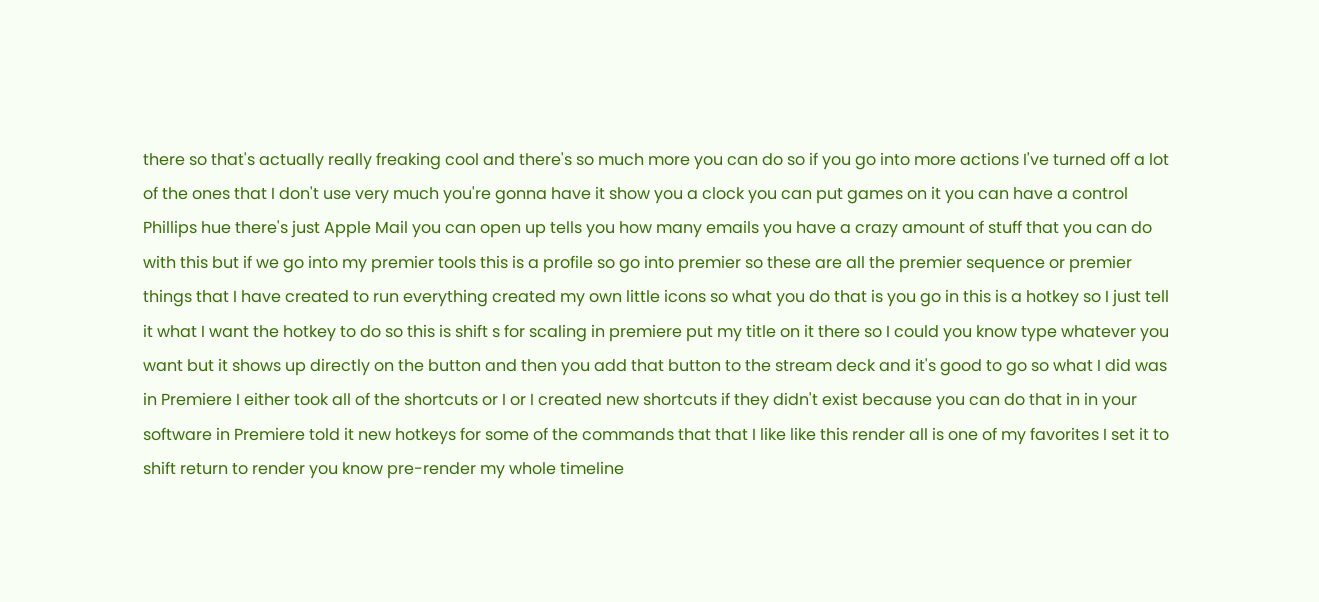there so that's actually really freaking cool and there's so much more you can do so if you go into more actions I've turned off a lot of the ones that I don't use very much you're gonna have it show you a clock you can put games on it you can have a control Phillips hue there's just Apple Mail you can open up tells you how many emails you have a crazy amount of stuff that you can do with this but if we go into my premier tools this is a profile so go into premier so these are all the premier sequence or premier things that I have created to run everything created my own little icons so what you do that is you go in this is a hotkey so I just tell it what I want the hotkey to do so this is shift s for scaling in premiere put my title on it there so I could you know type whatever you want but it shows up directly on the button and then you add that button to the stream deck and it's good to go so what I did was in Premiere I either took all of the shortcuts or I or I created new shortcuts if they didn't exist because you can do that in in your software in Premiere told it new hotkeys for some of the commands that that I like like this render all is one of my favorites I set it to shift return to render you know pre-render my whole timeline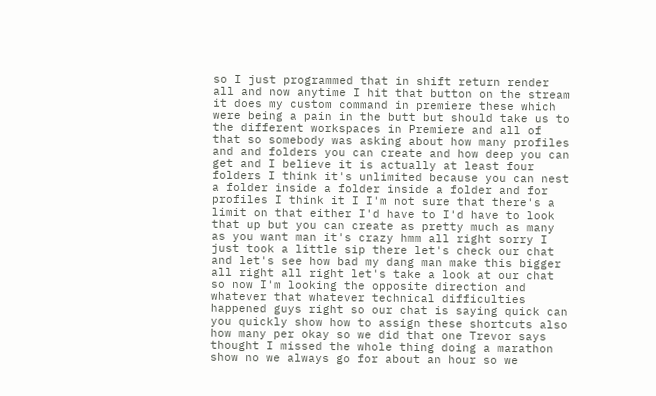so I just programmed that in shift return render all and now anytime I hit that button on the stream it does my custom command in premiere these which were being a pain in the butt but should take us to the different workspaces in Premiere and all of that so somebody was asking about how many profiles and and folders you can create and how deep you can get and I believe it is actually at least four folders I think it's unlimited because you can nest a folder inside a folder inside a folder and for profiles I think it I I'm not sure that there's a limit on that either I'd have to I'd have to look that up but you can create as pretty much as many as you want man it's crazy hmm all right sorry I just took a little sip there let's check our chat and let's see how bad my dang man make this bigger all right all right let's take a look at our chat so now I'm looking the opposite direction and whatever that whatever technical difficulties happened guys right so our chat is saying quick can you quickly show how to assign these shortcuts also how many per okay so we did that one Trevor says thought I missed the whole thing doing a marathon show no we always go for about an hour so we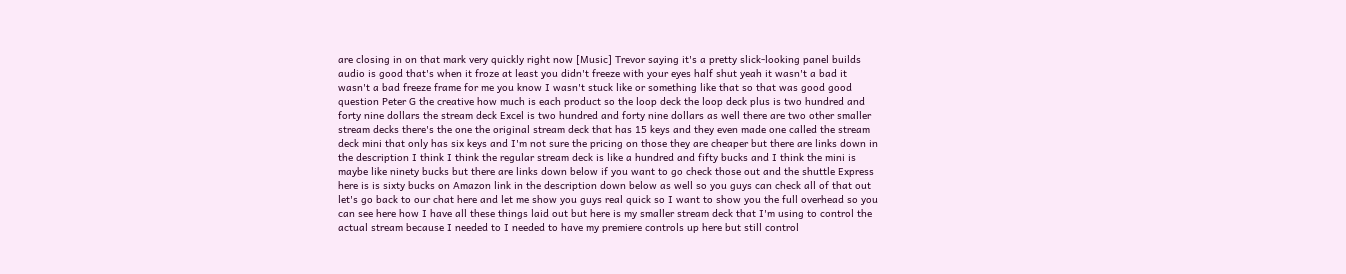are closing in on that mark very quickly right now [Music] Trevor saying it's a pretty slick-looking panel builds audio is good that's when it froze at least you didn't freeze with your eyes half shut yeah it wasn't a bad it wasn't a bad freeze frame for me you know I wasn't stuck like or something like that so that was good good question Peter G the creative how much is each product so the loop deck the loop deck plus is two hundred and forty nine dollars the stream deck Excel is two hundred and forty nine dollars as well there are two other smaller stream decks there's the one the original stream deck that has 15 keys and they even made one called the stream deck mini that only has six keys and I'm not sure the pricing on those they are cheaper but there are links down in the description I think I think the regular stream deck is like a hundred and fifty bucks and I think the mini is maybe like ninety bucks but there are links down below if you want to go check those out and the shuttle Express here is is sixty bucks on Amazon link in the description down below as well so you guys can check all of that out let's go back to our chat here and let me show you guys real quick so I want to show you the full overhead so you can see here how I have all these things laid out but here is my smaller stream deck that I'm using to control the actual stream because I needed to I needed to have my premiere controls up here but still control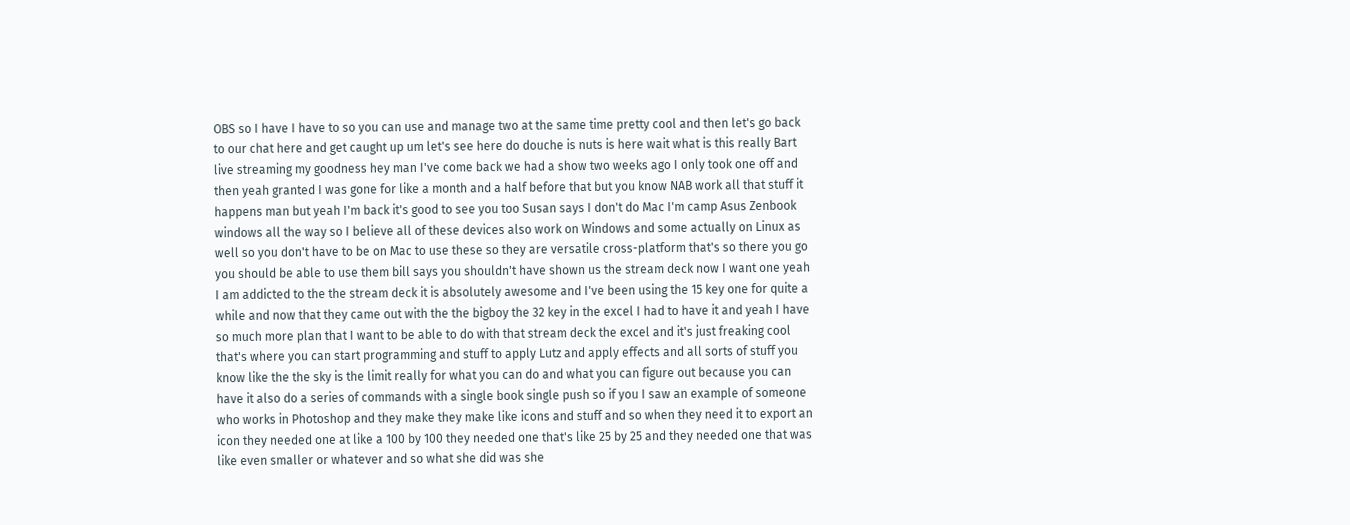OBS so I have I have to so you can use and manage two at the same time pretty cool and then let's go back to our chat here and get caught up um let's see here do douche is nuts is here wait what is this really Bart live streaming my goodness hey man I've come back we had a show two weeks ago I only took one off and then yeah granted I was gone for like a month and a half before that but you know NAB work all that stuff it happens man but yeah I'm back it's good to see you too Susan says I don't do Mac I'm camp Asus Zenbook windows all the way so I believe all of these devices also work on Windows and some actually on Linux as well so you don't have to be on Mac to use these so they are versatile cross-platform that's so there you go you should be able to use them bill says you shouldn't have shown us the stream deck now I want one yeah I am addicted to the the stream deck it is absolutely awesome and I've been using the 15 key one for quite a while and now that they came out with the the bigboy the 32 key in the excel I had to have it and yeah I have so much more plan that I want to be able to do with that stream deck the excel and it's just freaking cool that's where you can start programming and stuff to apply Lutz and apply effects and all sorts of stuff you know like the the sky is the limit really for what you can do and what you can figure out because you can have it also do a series of commands with a single book single push so if you I saw an example of someone who works in Photoshop and they make they make like icons and stuff and so when they need it to export an icon they needed one at like a 100 by 100 they needed one that's like 25 by 25 and they needed one that was like even smaller or whatever and so what she did was she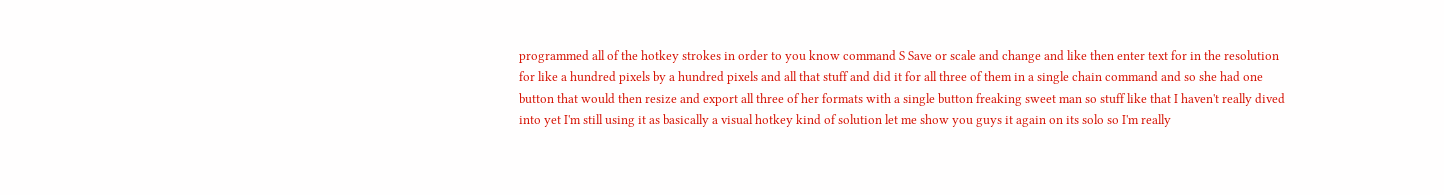programmed all of the hotkey strokes in order to you know command S Save or scale and change and like then enter text for in the resolution for like a hundred pixels by a hundred pixels and all that stuff and did it for all three of them in a single chain command and so she had one button that would then resize and export all three of her formats with a single button freaking sweet man so stuff like that I haven't really dived into yet I'm still using it as basically a visual hotkey kind of solution let me show you guys it again on its solo so I'm really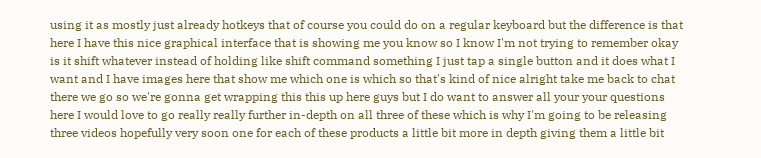using it as mostly just already hotkeys that of course you could do on a regular keyboard but the difference is that here I have this nice graphical interface that is showing me you know so I know I'm not trying to remember okay is it shift whatever instead of holding like shift command something I just tap a single button and it does what I want and I have images here that show me which one is which so that's kind of nice alright take me back to chat there we go so we're gonna get wrapping this this up here guys but I do want to answer all your your questions here I would love to go really really further in-depth on all three of these which is why I'm going to be releasing three videos hopefully very soon one for each of these products a little bit more in depth giving them a little bit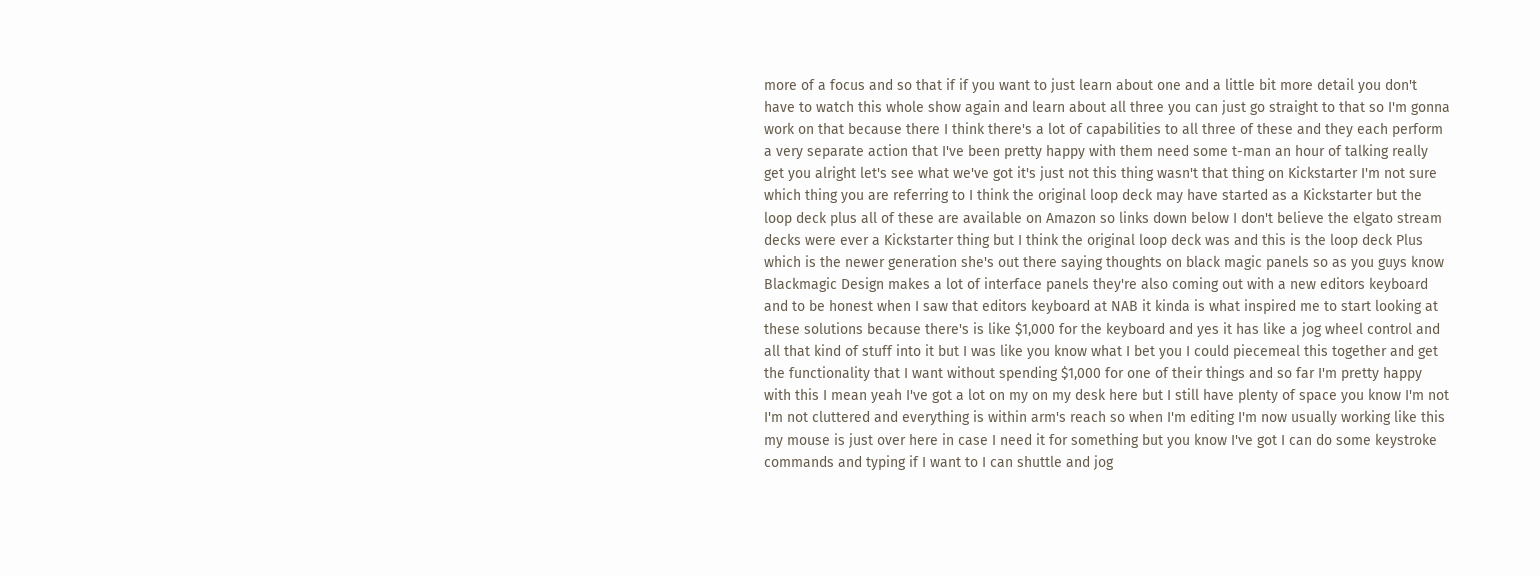more of a focus and so that if if you want to just learn about one and a little bit more detail you don't have to watch this whole show again and learn about all three you can just go straight to that so I'm gonna work on that because there I think there's a lot of capabilities to all three of these and they each perform a very separate action that I've been pretty happy with them need some t-man an hour of talking really get you alright let's see what we've got it's just not this thing wasn't that thing on Kickstarter I'm not sure which thing you are referring to I think the original loop deck may have started as a Kickstarter but the loop deck plus all of these are available on Amazon so links down below I don't believe the elgato stream decks were ever a Kickstarter thing but I think the original loop deck was and this is the loop deck Plus which is the newer generation she's out there saying thoughts on black magic panels so as you guys know Blackmagic Design makes a lot of interface panels they're also coming out with a new editors keyboard and to be honest when I saw that editors keyboard at NAB it kinda is what inspired me to start looking at these solutions because there's is like $1,000 for the keyboard and yes it has like a jog wheel control and all that kind of stuff into it but I was like you know what I bet you I could piecemeal this together and get the functionality that I want without spending $1,000 for one of their things and so far I'm pretty happy with this I mean yeah I've got a lot on my on my desk here but I still have plenty of space you know I'm not I'm not cluttered and everything is within arm's reach so when I'm editing I'm now usually working like this my mouse is just over here in case I need it for something but you know I've got I can do some keystroke commands and typing if I want to I can shuttle and jog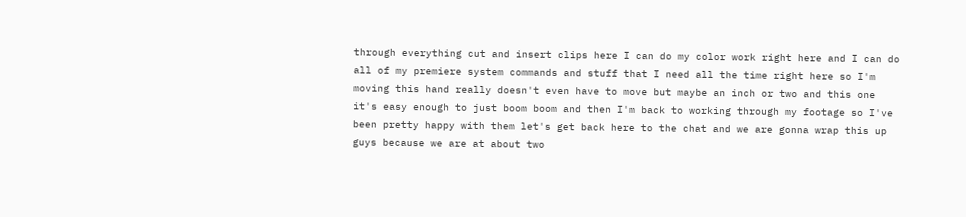through everything cut and insert clips here I can do my color work right here and I can do all of my premiere system commands and stuff that I need all the time right here so I'm moving this hand really doesn't even have to move but maybe an inch or two and this one it's easy enough to just boom boom and then I'm back to working through my footage so I've been pretty happy with them let's get back here to the chat and we are gonna wrap this up guys because we are at about two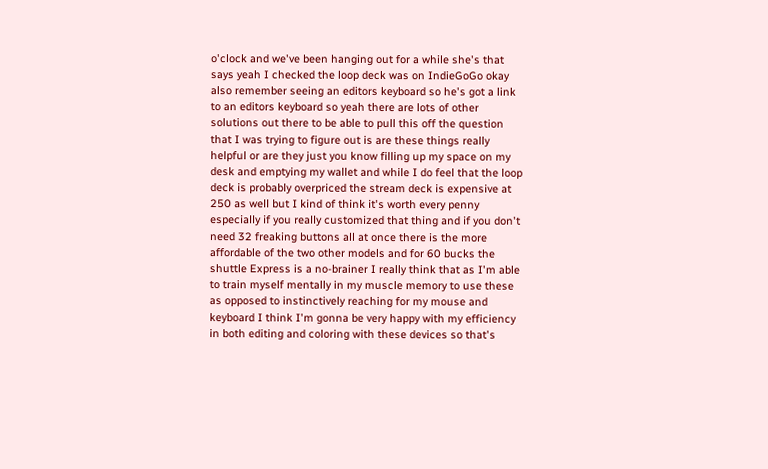o'clock and we've been hanging out for a while she's that says yeah I checked the loop deck was on IndieGoGo okay also remember seeing an editors keyboard so he's got a link to an editors keyboard so yeah there are lots of other solutions out there to be able to pull this off the question that I was trying to figure out is are these things really helpful or are they just you know filling up my space on my desk and emptying my wallet and while I do feel that the loop deck is probably overpriced the stream deck is expensive at 250 as well but I kind of think it's worth every penny especially if you really customized that thing and if you don't need 32 freaking buttons all at once there is the more affordable of the two other models and for 60 bucks the shuttle Express is a no-brainer I really think that as I'm able to train myself mentally in my muscle memory to use these as opposed to instinctively reaching for my mouse and keyboard I think I'm gonna be very happy with my efficiency in both editing and coloring with these devices so that's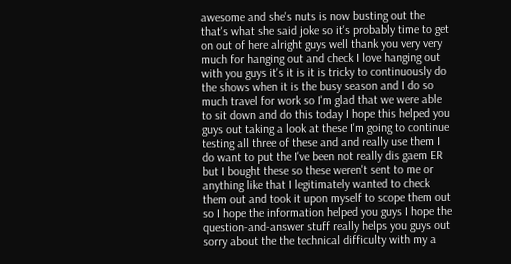awesome and she's nuts is now busting out the that's what she said joke so it's probably time to get on out of here alright guys well thank you very very much for hanging out and check I love hanging out with you guys it's it is it is tricky to continuously do the shows when it is the busy season and I do so much travel for work so I'm glad that we were able to sit down and do this today I hope this helped you guys out taking a look at these I'm going to continue testing all three of these and and really use them I do want to put the I've been not really dis gaem ER but I bought these so these weren't sent to me or anything like that I legitimately wanted to check them out and took it upon myself to scope them out so I hope the information helped you guys I hope the question-and-answer stuff really helps you guys out sorry about the the technical difficulty with my a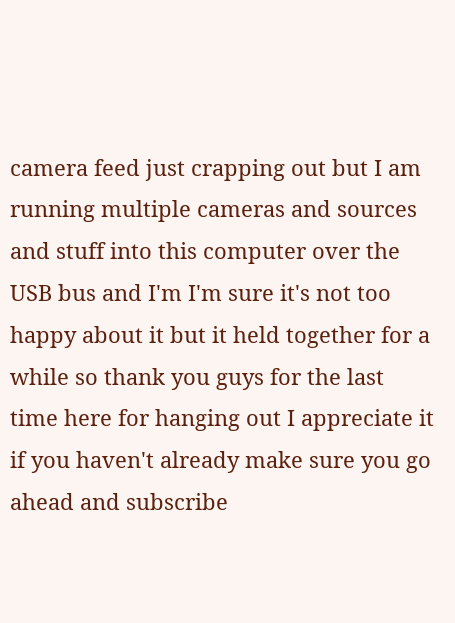camera feed just crapping out but I am running multiple cameras and sources and stuff into this computer over the USB bus and I'm I'm sure it's not too happy about it but it held together for a while so thank you guys for the last time here for hanging out I appreciate it if you haven't already make sure you go ahead and subscribe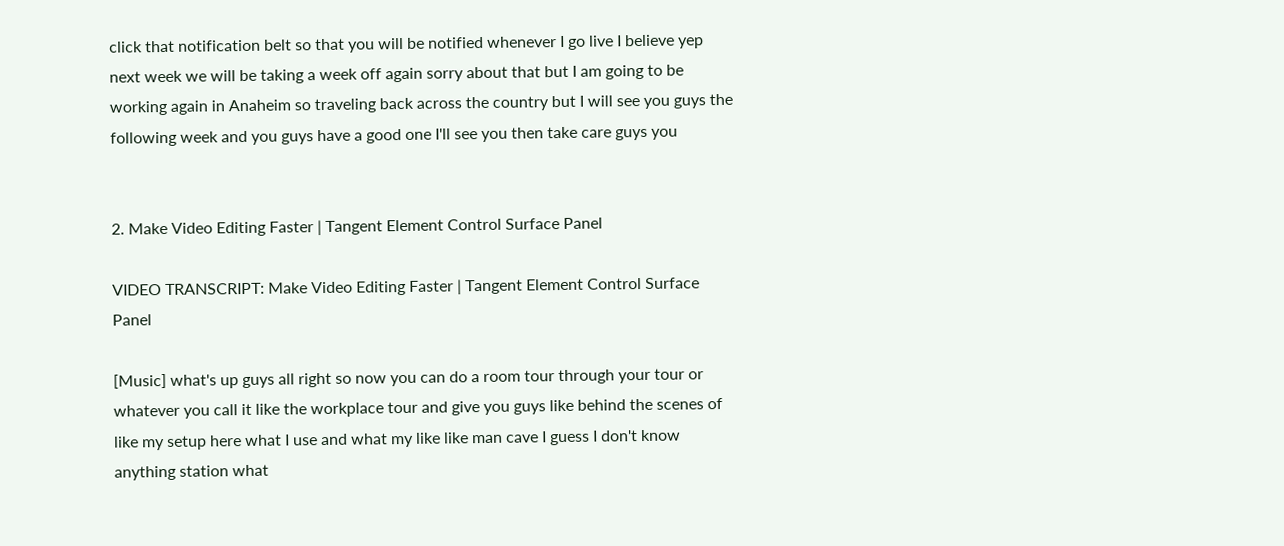click that notification belt so that you will be notified whenever I go live I believe yep next week we will be taking a week off again sorry about that but I am going to be working again in Anaheim so traveling back across the country but I will see you guys the following week and you guys have a good one I'll see you then take care guys you


2. Make Video Editing Faster | Tangent Element Control Surface Panel

VIDEO TRANSCRIPT: Make Video Editing Faster | Tangent Element Control Surface Panel

[Music] what's up guys all right so now you can do a room tour through your tour or whatever you call it like the workplace tour and give you guys like behind the scenes of like my setup here what I use and what my like like man cave I guess I don't know anything station what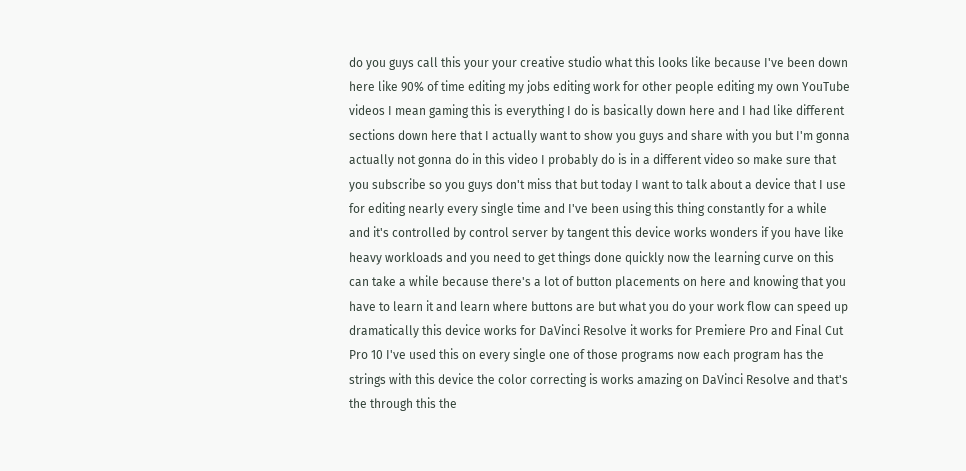do you guys call this your your creative studio what this looks like because I've been down here like 90% of time editing my jobs editing work for other people editing my own YouTube videos I mean gaming this is everything I do is basically down here and I had like different sections down here that I actually want to show you guys and share with you but I'm gonna actually not gonna do in this video I probably do is in a different video so make sure that you subscribe so you guys don't miss that but today I want to talk about a device that I use for editing nearly every single time and I've been using this thing constantly for a while and it's controlled by control server by tangent this device works wonders if you have like heavy workloads and you need to get things done quickly now the learning curve on this can take a while because there's a lot of button placements on here and knowing that you have to learn it and learn where buttons are but what you do your work flow can speed up dramatically this device works for DaVinci Resolve it works for Premiere Pro and Final Cut Pro 10 I've used this on every single one of those programs now each program has the strings with this device the color correcting is works amazing on DaVinci Resolve and that's the through this the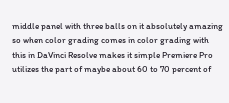middle panel with three balls on it absolutely amazing so when color grading comes in color grading with this in DaVinci Resolve makes it simple Premiere Pro utilizes the part of maybe about 60 to 70 percent of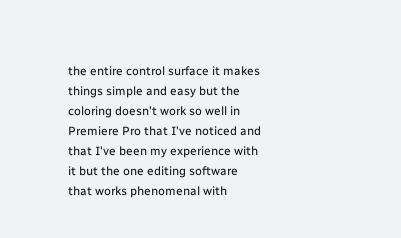the entire control surface it makes things simple and easy but the coloring doesn't work so well in Premiere Pro that I've noticed and that I've been my experience with it but the one editing software that works phenomenal with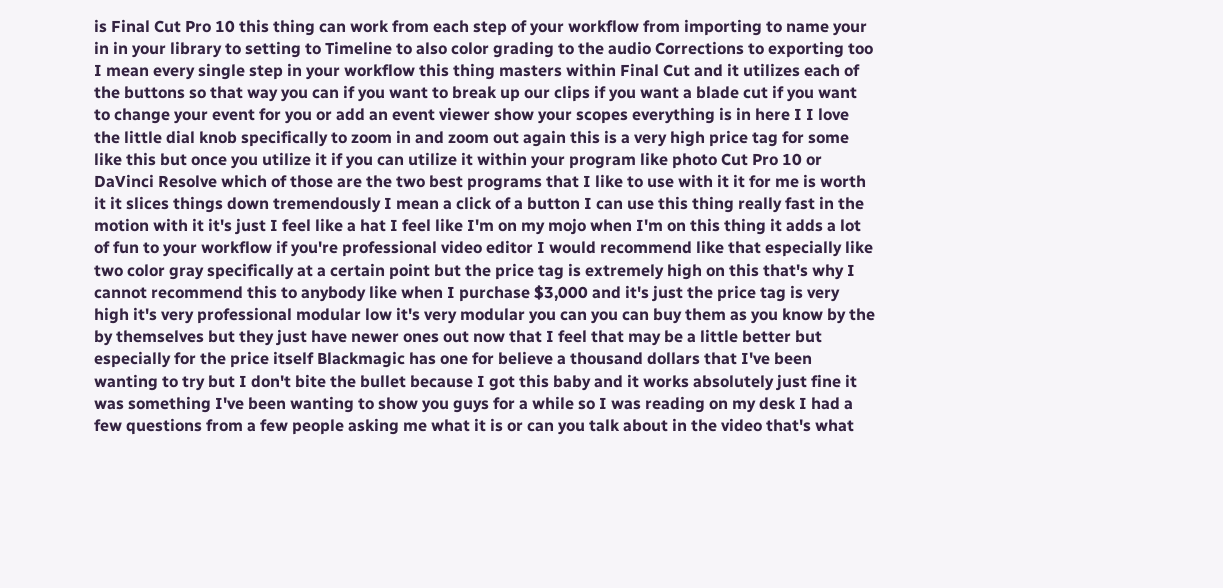is Final Cut Pro 10 this thing can work from each step of your workflow from importing to name your in in your library to setting to Timeline to also color grading to the audio Corrections to exporting too I mean every single step in your workflow this thing masters within Final Cut and it utilizes each of the buttons so that way you can if you want to break up our clips if you want a blade cut if you want to change your event for you or add an event viewer show your scopes everything is in here I I love the little dial knob specifically to zoom in and zoom out again this is a very high price tag for some like this but once you utilize it if you can utilize it within your program like photo Cut Pro 10 or DaVinci Resolve which of those are the two best programs that I like to use with it it for me is worth it it slices things down tremendously I mean a click of a button I can use this thing really fast in the motion with it it's just I feel like a hat I feel like I'm on my mojo when I'm on this thing it adds a lot of fun to your workflow if you're professional video editor I would recommend like that especially like two color gray specifically at a certain point but the price tag is extremely high on this that's why I cannot recommend this to anybody like when I purchase $3,000 and it's just the price tag is very high it's very professional modular low it's very modular you can you can buy them as you know by the by themselves but they just have newer ones out now that I feel that may be a little better but especially for the price itself Blackmagic has one for believe a thousand dollars that I've been wanting to try but I don't bite the bullet because I got this baby and it works absolutely just fine it was something I've been wanting to show you guys for a while so I was reading on my desk I had a few questions from a few people asking me what it is or can you talk about in the video that's what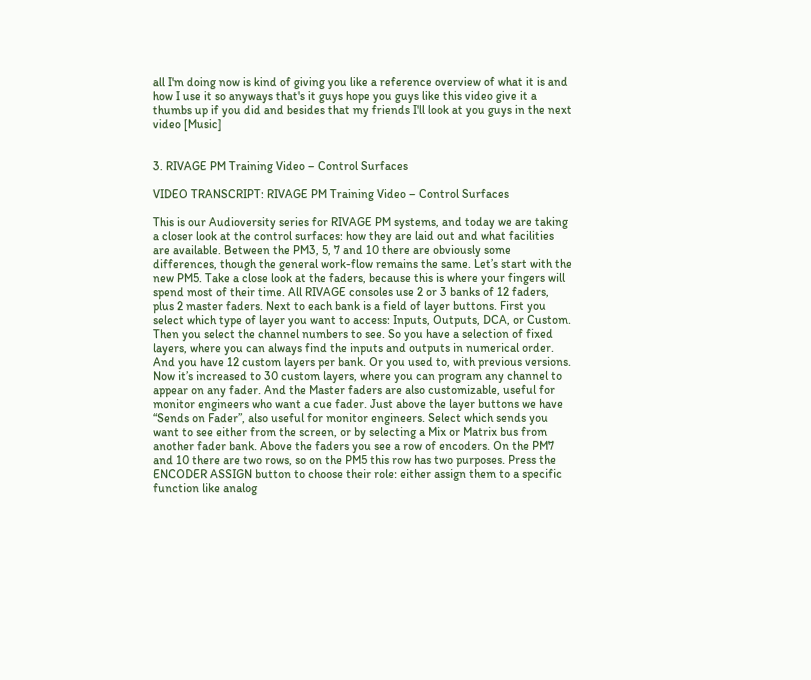all I'm doing now is kind of giving you like a reference overview of what it is and how I use it so anyways that's it guys hope you guys like this video give it a thumbs up if you did and besides that my friends I'll look at you guys in the next video [Music]


3. RIVAGE PM Training Video – Control Surfaces

VIDEO TRANSCRIPT: RIVAGE PM Training Video – Control Surfaces

This is our Audioversity series for RIVAGE PM systems, and today we are taking a closer look at the control surfaces: how they are laid out and what facilities are available. Between the PM3, 5, 7 and 10 there are obviously some differences, though the general work-flow remains the same. Let’s start with the new PM5. Take a close look at the faders, because this is where your fingers will spend most of their time. All RIVAGE consoles use 2 or 3 banks of 12 faders, plus 2 master faders. Next to each bank is a field of layer buttons. First you select which type of layer you want to access: Inputs, Outputs, DCA, or Custom. Then you select the channel numbers to see. So you have a selection of fixed layers, where you can always find the inputs and outputs in numerical order. And you have 12 custom layers per bank. Or you used to, with previous versions. Now it’s increased to 30 custom layers, where you can program any channel to appear on any fader. And the Master faders are also customizable, useful for monitor engineers who want a cue fader. Just above the layer buttons we have “Sends on Fader”, also useful for monitor engineers. Select which sends you want to see either from the screen, or by selecting a Mix or Matrix bus from another fader bank. Above the faders you see a row of encoders. On the PM7 and 10 there are two rows, so on the PM5 this row has two purposes. Press the ENCODER ASSIGN button to choose their role: either assign them to a specific function like analog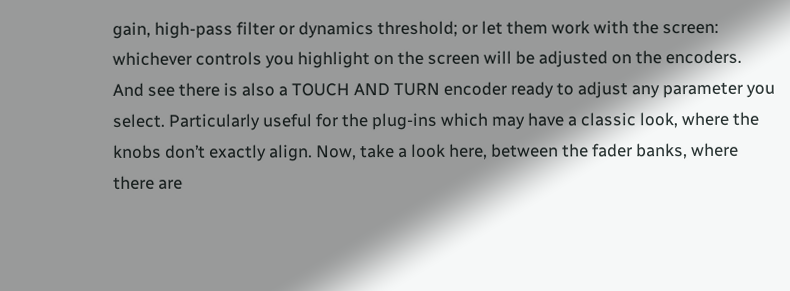gain, high-pass filter or dynamics threshold; or let them work with the screen: whichever controls you highlight on the screen will be adjusted on the encoders. And see there is also a TOUCH AND TURN encoder ready to adjust any parameter you select. Particularly useful for the plug-ins which may have a classic look, where the knobs don’t exactly align. Now, take a look here, between the fader banks, where there are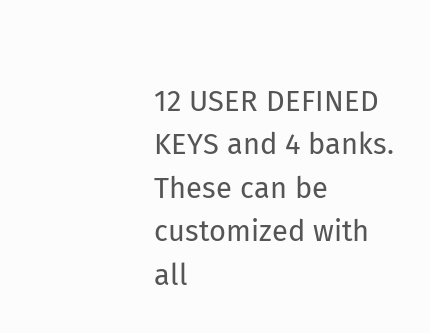12 USER DEFINED KEYS and 4 banks. These can be customized with all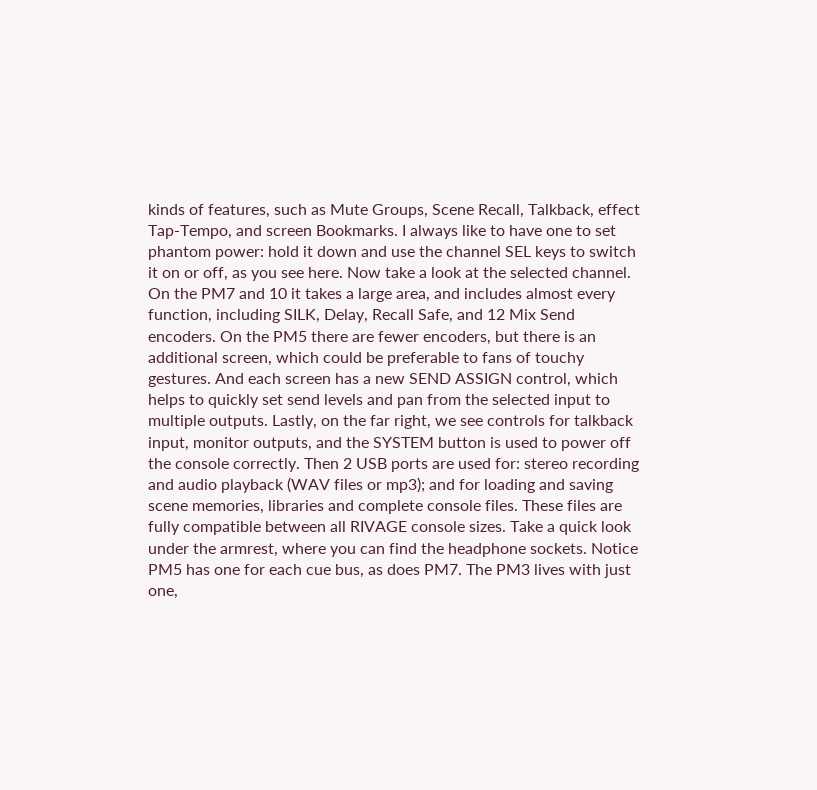kinds of features, such as Mute Groups, Scene Recall, Talkback, effect Tap-Tempo, and screen Bookmarks. I always like to have one to set phantom power: hold it down and use the channel SEL keys to switch it on or off, as you see here. Now take a look at the selected channel. On the PM7 and 10 it takes a large area, and includes almost every function, including SILK, Delay, Recall Safe, and 12 Mix Send encoders. On the PM5 there are fewer encoders, but there is an additional screen, which could be preferable to fans of touchy gestures. And each screen has a new SEND ASSIGN control, which helps to quickly set send levels and pan from the selected input to multiple outputs. Lastly, on the far right, we see controls for talkback input, monitor outputs, and the SYSTEM button is used to power off the console correctly. Then 2 USB ports are used for: stereo recording and audio playback (WAV files or mp3); and for loading and saving scene memories, libraries and complete console files. These files are fully compatible between all RIVAGE console sizes. Take a quick look under the armrest, where you can find the headphone sockets. Notice PM5 has one for each cue bus, as does PM7. The PM3 lives with just one,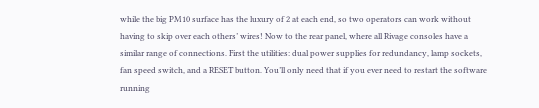while the big PM10 surface has the luxury of 2 at each end, so two operators can work without having to skip over each others’ wires! Now to the rear panel, where all Rivage consoles have a similar range of connections. First the utilities: dual power supplies for redundancy, lamp sockets, fan speed switch, and a RESET button. You’ll only need that if you ever need to restart the software running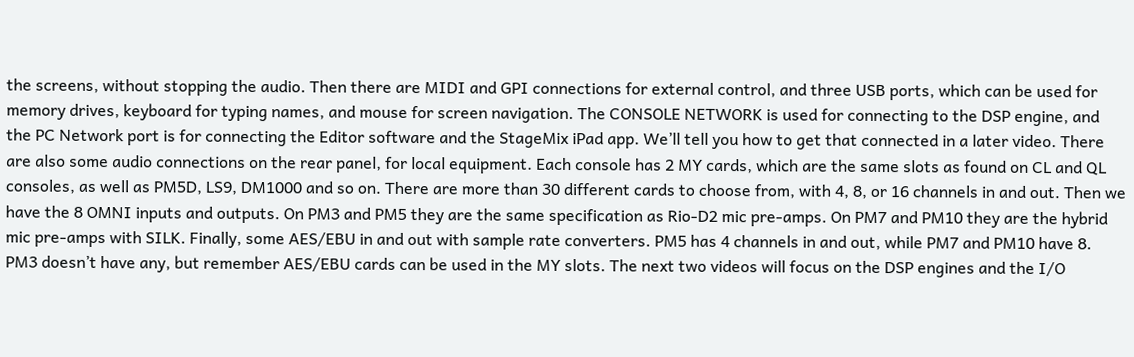the screens, without stopping the audio. Then there are MIDI and GPI connections for external control, and three USB ports, which can be used for memory drives, keyboard for typing names, and mouse for screen navigation. The CONSOLE NETWORK is used for connecting to the DSP engine, and the PC Network port is for connecting the Editor software and the StageMix iPad app. We’ll tell you how to get that connected in a later video. There are also some audio connections on the rear panel, for local equipment. Each console has 2 MY cards, which are the same slots as found on CL and QL consoles, as well as PM5D, LS9, DM1000 and so on. There are more than 30 different cards to choose from, with 4, 8, or 16 channels in and out. Then we have the 8 OMNI inputs and outputs. On PM3 and PM5 they are the same specification as Rio-D2 mic pre-amps. On PM7 and PM10 they are the hybrid mic pre-amps with SILK. Finally, some AES/EBU in and out with sample rate converters. PM5 has 4 channels in and out, while PM7 and PM10 have 8. PM3 doesn’t have any, but remember AES/EBU cards can be used in the MY slots. The next two videos will focus on the DSP engines and the I/O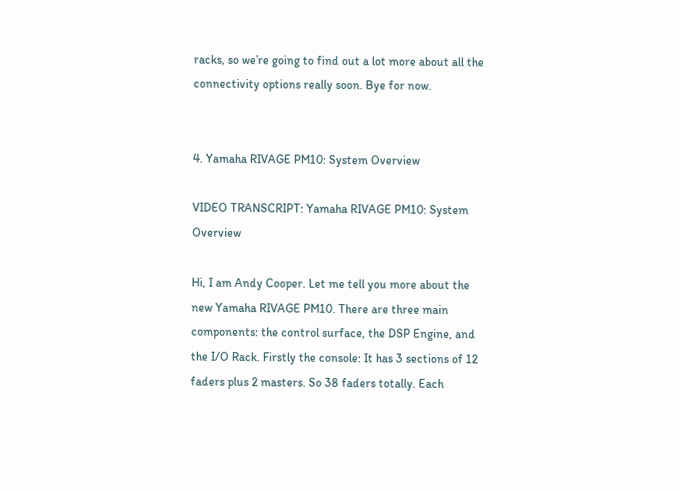racks, so we’re going to find out a lot more about all the connectivity options really soon. Bye for now.


4. Yamaha RIVAGE PM10: System Overview

VIDEO TRANSCRIPT: Yamaha RIVAGE PM10: System Overview

Hi, I am Andy Cooper. Let me tell you more about the new Yamaha RIVAGE PM10. There are three main components: the control surface, the DSP Engine, and the I/O Rack. Firstly the console: It has 3 sections of 12 faders plus 2 masters. So 38 faders totally. Each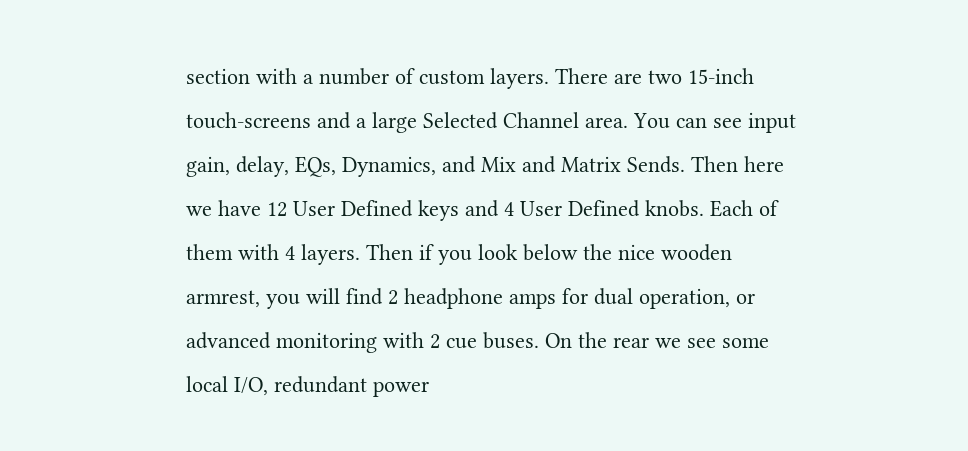section with a number of custom layers. There are two 15-inch touch-screens and a large Selected Channel area. You can see input gain, delay, EQs, Dynamics, and Mix and Matrix Sends. Then here we have 12 User Defined keys and 4 User Defined knobs. Each of them with 4 layers. Then if you look below the nice wooden armrest, you will find 2 headphone amps for dual operation, or advanced monitoring with 2 cue buses. On the rear we see some local I/O, redundant power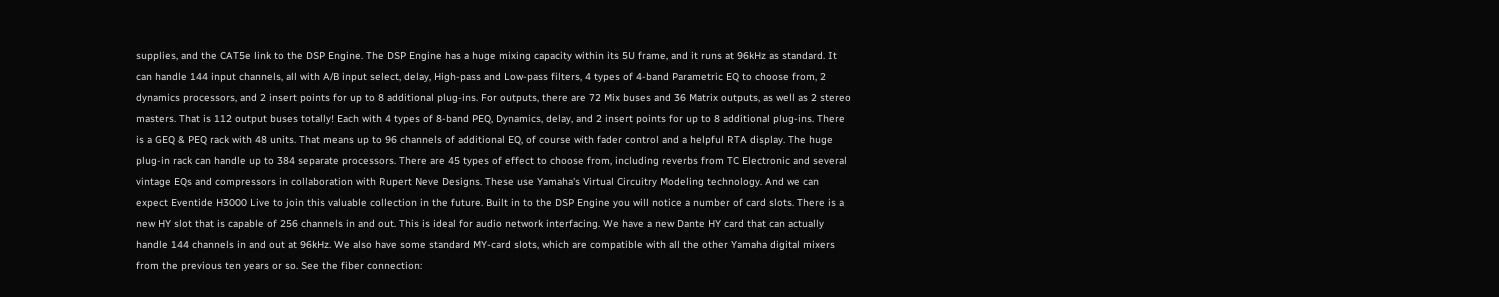supplies, and the CAT5e link to the DSP Engine. The DSP Engine has a huge mixing capacity within its 5U frame, and it runs at 96kHz as standard. It can handle 144 input channels, all with A/B input select, delay, High-pass and Low-pass filters, 4 types of 4-band Parametric EQ to choose from, 2 dynamics processors, and 2 insert points for up to 8 additional plug-ins. For outputs, there are 72 Mix buses and 36 Matrix outputs, as well as 2 stereo masters. That is 112 output buses totally! Each with 4 types of 8-band PEQ, Dynamics, delay, and 2 insert points for up to 8 additional plug-ins. There is a GEQ & PEQ rack with 48 units. That means up to 96 channels of additional EQ, of course with fader control and a helpful RTA display. The huge plug-in rack can handle up to 384 separate processors. There are 45 types of effect to choose from, including reverbs from TC Electronic and several vintage EQs and compressors in collaboration with Rupert Neve Designs. These use Yamaha's Virtual Circuitry Modeling technology. And we can expect Eventide H3000 Live to join this valuable collection in the future. Built in to the DSP Engine you will notice a number of card slots. There is a new HY slot that is capable of 256 channels in and out. This is ideal for audio network interfacing. We have a new Dante HY card that can actually handle 144 channels in and out at 96kHz. We also have some standard MY-card slots, which are compatible with all the other Yamaha digital mixers from the previous ten years or so. See the fiber connection: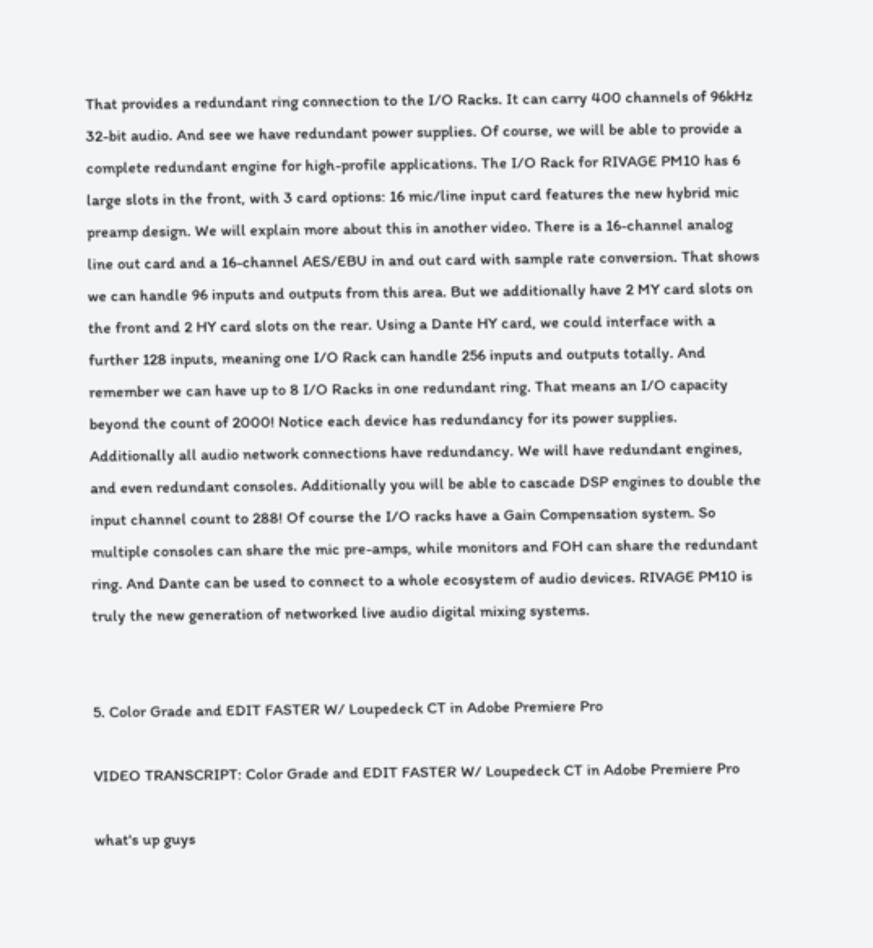That provides a redundant ring connection to the I/O Racks. It can carry 400 channels of 96kHz 32-bit audio. And see we have redundant power supplies. Of course, we will be able to provide a complete redundant engine for high-profile applications. The I/O Rack for RIVAGE PM10 has 6 large slots in the front, with 3 card options: 16 mic/line input card features the new hybrid mic preamp design. We will explain more about this in another video. There is a 16-channel analog line out card and a 16-channel AES/EBU in and out card with sample rate conversion. That shows we can handle 96 inputs and outputs from this area. But we additionally have 2 MY card slots on the front and 2 HY card slots on the rear. Using a Dante HY card, we could interface with a further 128 inputs, meaning one I/O Rack can handle 256 inputs and outputs totally. And remember we can have up to 8 I/O Racks in one redundant ring. That means an I/O capacity beyond the count of 2000! Notice each device has redundancy for its power supplies. Additionally all audio network connections have redundancy. We will have redundant engines, and even redundant consoles. Additionally you will be able to cascade DSP engines to double the input channel count to 288! Of course the I/O racks have a Gain Compensation system. So multiple consoles can share the mic pre-amps, while monitors and FOH can share the redundant ring. And Dante can be used to connect to a whole ecosystem of audio devices. RIVAGE PM10 is truly the new generation of networked live audio digital mixing systems.


5. Color Grade and EDIT FASTER W/ Loupedeck CT in Adobe Premiere Pro

VIDEO TRANSCRIPT: Color Grade and EDIT FASTER W/ Loupedeck CT in Adobe Premiere Pro

what's up guys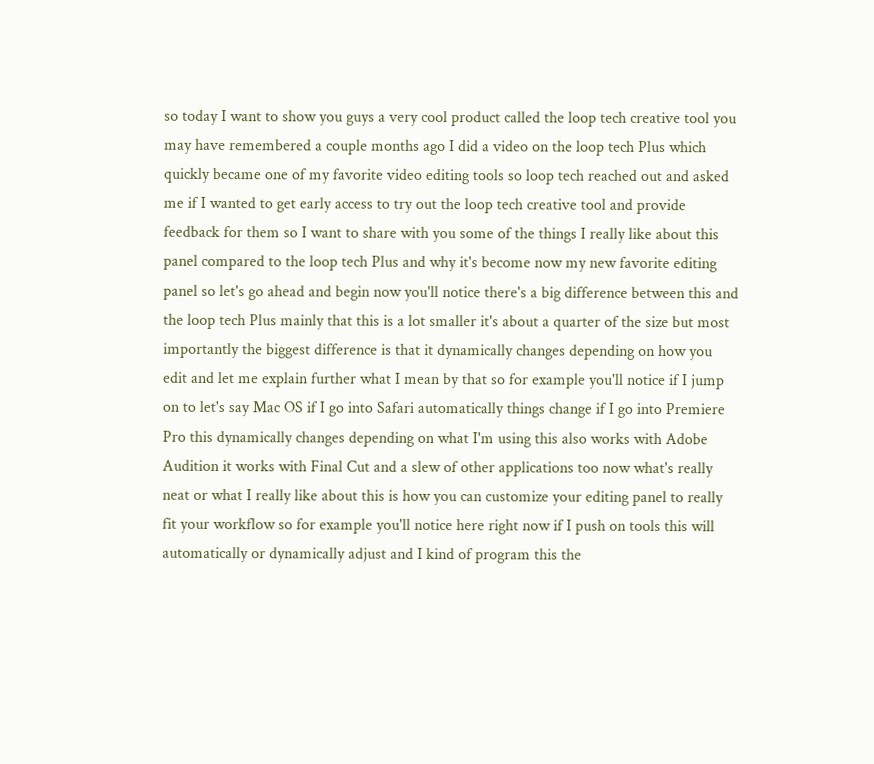so today I want to show you guys a very cool product called the loop tech creative tool you may have remembered a couple months ago I did a video on the loop tech Plus which quickly became one of my favorite video editing tools so loop tech reached out and asked me if I wanted to get early access to try out the loop tech creative tool and provide feedback for them so I want to share with you some of the things I really like about this panel compared to the loop tech Plus and why it's become now my new favorite editing panel so let's go ahead and begin now you'll notice there's a big difference between this and the loop tech Plus mainly that this is a lot smaller it's about a quarter of the size but most importantly the biggest difference is that it dynamically changes depending on how you edit and let me explain further what I mean by that so for example you'll notice if I jump on to let's say Mac OS if I go into Safari automatically things change if I go into Premiere Pro this dynamically changes depending on what I'm using this also works with Adobe Audition it works with Final Cut and a slew of other applications too now what's really neat or what I really like about this is how you can customize your editing panel to really fit your workflow so for example you'll notice here right now if I push on tools this will automatically or dynamically adjust and I kind of program this the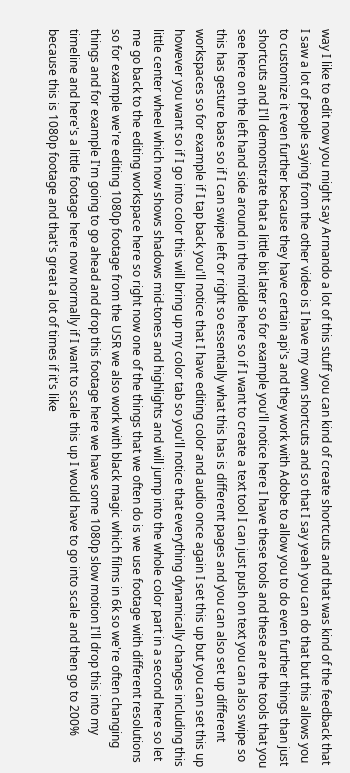way I like to edit now you might say Armando a lot of this stuff you can kind of create shortcuts and that was kind of the feedback that I saw a lot of people saying from the other video is I have my own shortcuts and so that I say yeah you can do that but this allows you to customize it even further because they have certain api's and they work with Adobe to allow you to do even further things than just shortcuts and I'll demonstrate that a little bit later so for example you'll notice here I have these tools and these are the tools that you see here on the left hand side around in the middle here so if I want to create a text tool I can just push on text you can also swipe so this has gesture base so if I can swipe left or right so essentially what this has is different pages and you can also set up different workspaces so for example if I tap back you'll notice that I have editing color and audio once again I set this up but you can set this up however you want so if I go into color this will bring up my color tab so you'll notice that everything dynamically changes including this little center wheel which now shows shadows mid-tones and highlights and will jump into the whole color part in a second here so let me go back to the editing workspace here so right now one of the things that we often do is we use footage with different resolutions so for example we're editing 1080p footage from the USR we also work with black magic which films in 6k so we're often changing things and for example I'm going to go ahead and drop this footage here we have some 1080p slow motion I'll drop this into my timeline and here's a little footage here now normally if I want to scale this up I would have to go into scale and then go to 200% because this is 1080p footage and that's great a lot of times if it's like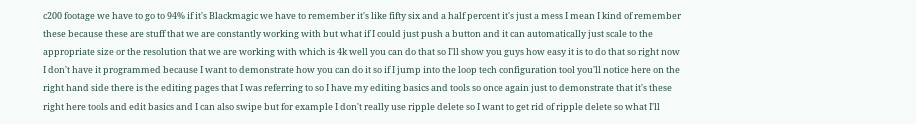c200 footage we have to go to 94% if it's Blackmagic we have to remember it's like fifty six and a half percent it's just a mess I mean I kind of remember these because these are stuff that we are constantly working with but what if I could just push a button and it can automatically just scale to the appropriate size or the resolution that we are working with which is 4k well you can do that so I'll show you guys how easy it is to do that so right now I don't have it programmed because I want to demonstrate how you can do it so if I jump into the loop tech configuration tool you'll notice here on the right hand side there is the editing pages that I was referring to so I have my editing basics and tools so once again just to demonstrate that it's these right here tools and edit basics and I can also swipe but for example I don't really use ripple delete so I want to get rid of ripple delete so what I'll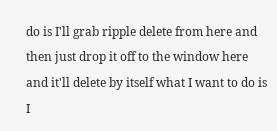do is I'll grab ripple delete from here and then just drop it off to the window here and it'll delete by itself what I want to do is I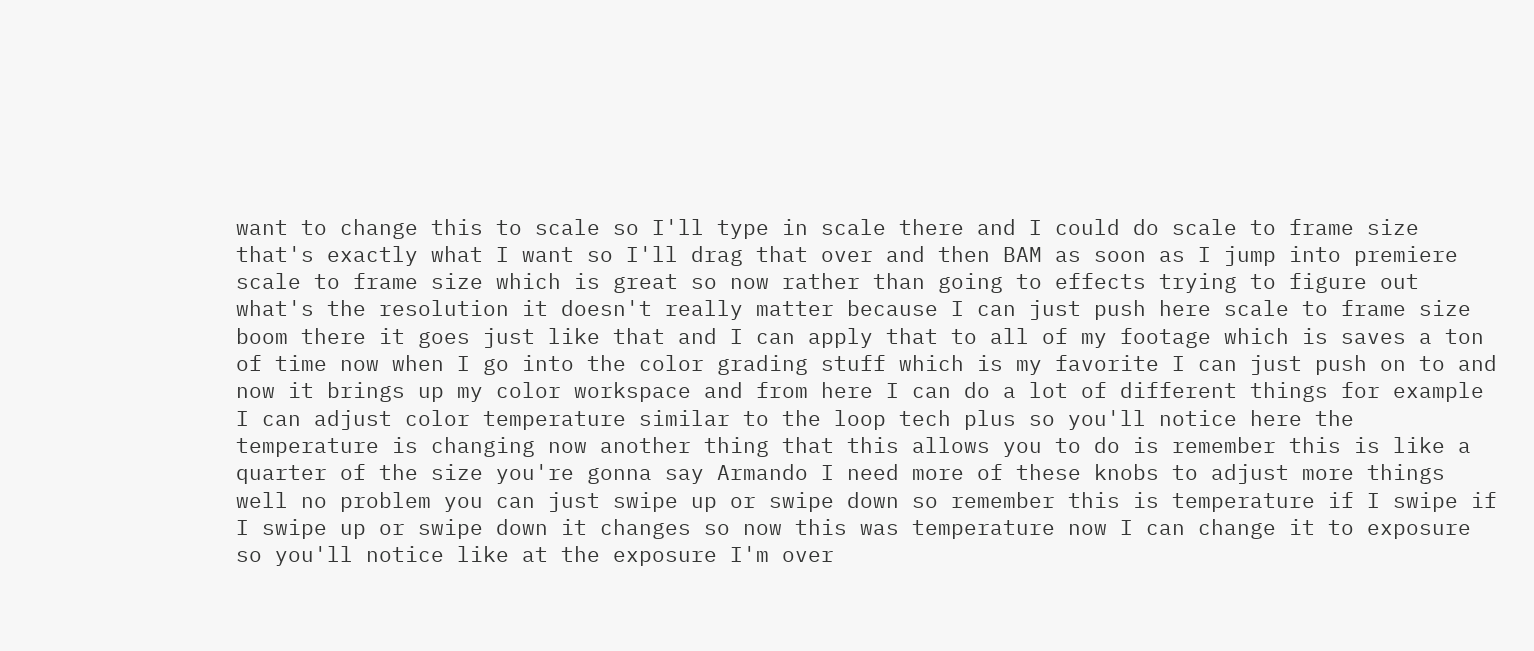want to change this to scale so I'll type in scale there and I could do scale to frame size that's exactly what I want so I'll drag that over and then BAM as soon as I jump into premiere scale to frame size which is great so now rather than going to effects trying to figure out what's the resolution it doesn't really matter because I can just push here scale to frame size boom there it goes just like that and I can apply that to all of my footage which is saves a ton of time now when I go into the color grading stuff which is my favorite I can just push on to and now it brings up my color workspace and from here I can do a lot of different things for example I can adjust color temperature similar to the loop tech plus so you'll notice here the temperature is changing now another thing that this allows you to do is remember this is like a quarter of the size you're gonna say Armando I need more of these knobs to adjust more things well no problem you can just swipe up or swipe down so remember this is temperature if I swipe if I swipe up or swipe down it changes so now this was temperature now I can change it to exposure so you'll notice like at the exposure I'm over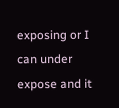exposing or I can under expose and it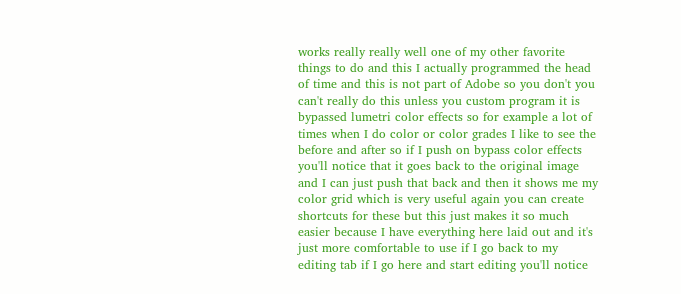works really really well one of my other favorite things to do and this I actually programmed the head of time and this is not part of Adobe so you don't you can't really do this unless you custom program it is bypassed lumetri color effects so for example a lot of times when I do color or color grades I like to see the before and after so if I push on bypass color effects you'll notice that it goes back to the original image and I can just push that back and then it shows me my color grid which is very useful again you can create shortcuts for these but this just makes it so much easier because I have everything here laid out and it's just more comfortable to use if I go back to my editing tab if I go here and start editing you'll notice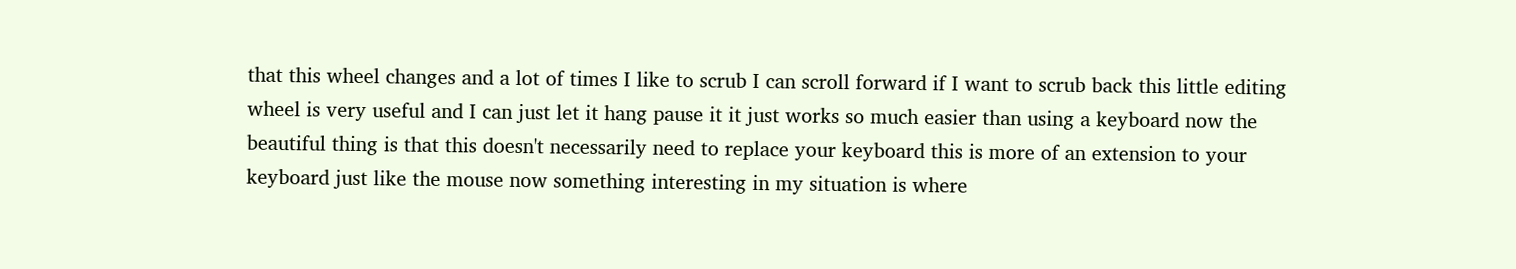that this wheel changes and a lot of times I like to scrub I can scroll forward if I want to scrub back this little editing wheel is very useful and I can just let it hang pause it it just works so much easier than using a keyboard now the beautiful thing is that this doesn't necessarily need to replace your keyboard this is more of an extension to your keyboard just like the mouse now something interesting in my situation is where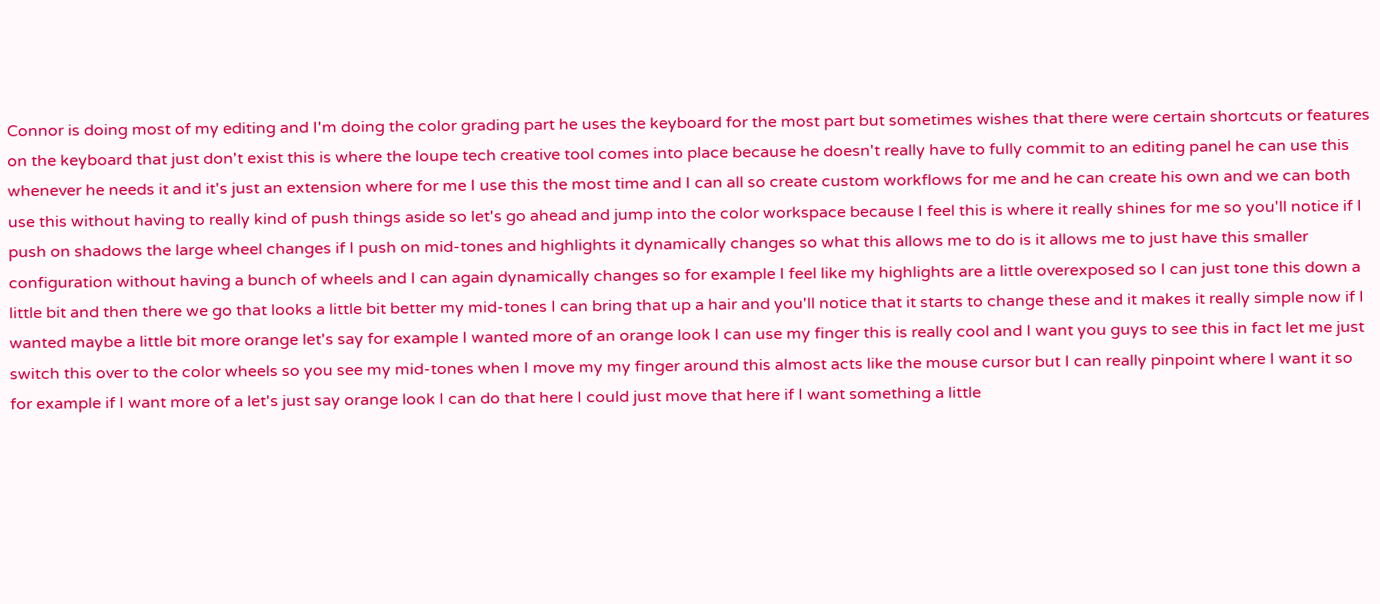Connor is doing most of my editing and I'm doing the color grading part he uses the keyboard for the most part but sometimes wishes that there were certain shortcuts or features on the keyboard that just don't exist this is where the loupe tech creative tool comes into place because he doesn't really have to fully commit to an editing panel he can use this whenever he needs it and it's just an extension where for me I use this the most time and I can all so create custom workflows for me and he can create his own and we can both use this without having to really kind of push things aside so let's go ahead and jump into the color workspace because I feel this is where it really shines for me so you'll notice if I push on shadows the large wheel changes if I push on mid-tones and highlights it dynamically changes so what this allows me to do is it allows me to just have this smaller configuration without having a bunch of wheels and I can again dynamically changes so for example I feel like my highlights are a little overexposed so I can just tone this down a little bit and then there we go that looks a little bit better my mid-tones I can bring that up a hair and you'll notice that it starts to change these and it makes it really simple now if I wanted maybe a little bit more orange let's say for example I wanted more of an orange look I can use my finger this is really cool and I want you guys to see this in fact let me just switch this over to the color wheels so you see my mid-tones when I move my my finger around this almost acts like the mouse cursor but I can really pinpoint where I want it so for example if I want more of a let's just say orange look I can do that here I could just move that here if I want something a little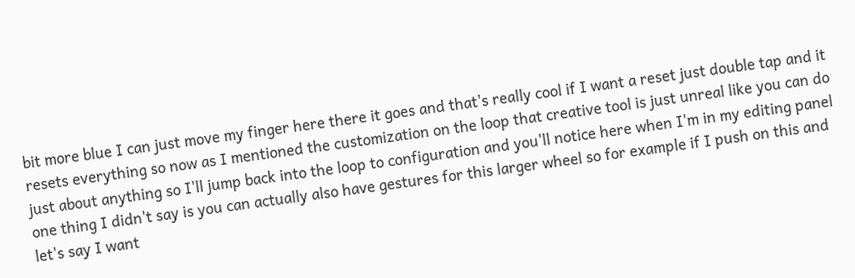bit more blue I can just move my finger here there it goes and that's really cool if I want a reset just double tap and it resets everything so now as I mentioned the customization on the loop that creative tool is just unreal like you can do just about anything so I'll jump back into the loop to configuration and you'll notice here when I'm in my editing panel one thing I didn't say is you can actually also have gestures for this larger wheel so for example if I push on this and let's say I want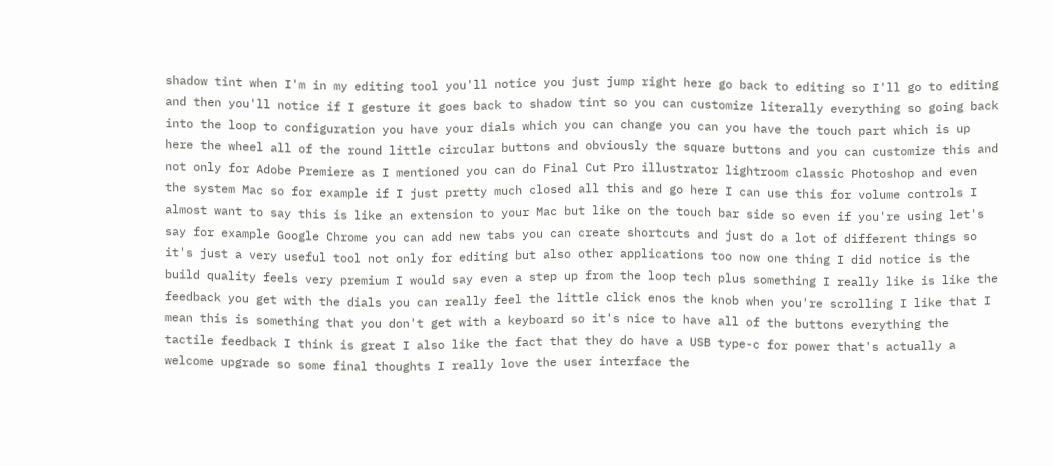shadow tint when I'm in my editing tool you'll notice you just jump right here go back to editing so I'll go to editing and then you'll notice if I gesture it goes back to shadow tint so you can customize literally everything so going back into the loop to configuration you have your dials which you can change you can you have the touch part which is up here the wheel all of the round little circular buttons and obviously the square buttons and you can customize this and not only for Adobe Premiere as I mentioned you can do Final Cut Pro illustrator lightroom classic Photoshop and even the system Mac so for example if I just pretty much closed all this and go here I can use this for volume controls I almost want to say this is like an extension to your Mac but like on the touch bar side so even if you're using let's say for example Google Chrome you can add new tabs you can create shortcuts and just do a lot of different things so it's just a very useful tool not only for editing but also other applications too now one thing I did notice is the build quality feels very premium I would say even a step up from the loop tech plus something I really like is like the feedback you get with the dials you can really feel the little click enos the knob when you're scrolling I like that I mean this is something that you don't get with a keyboard so it's nice to have all of the buttons everything the tactile feedback I think is great I also like the fact that they do have a USB type-c for power that's actually a welcome upgrade so some final thoughts I really love the user interface the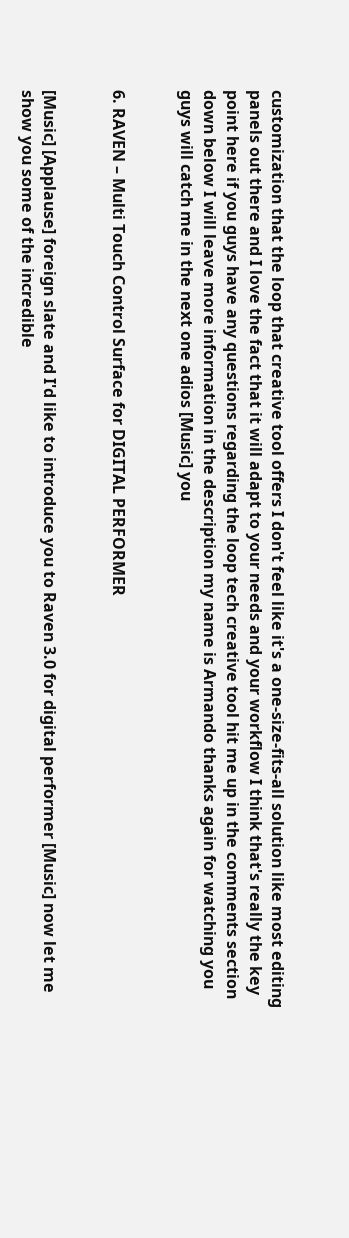customization that the loop that creative tool offers I don't feel like it's a one-size-fits-all solution like most editing panels out there and I love the fact that it will adapt to your needs and your workflow I think that's really the key point here if you guys have any questions regarding the loop tech creative tool hit me up in the comments section down below I will leave more information in the description my name is Armando thanks again for watching you guys will catch me in the next one adios [Music] you


6. RAVEN – Multi Touch Control Surface for DIGITAL PERFORMER


[Music] [Applause] foreign slate and I'd like to introduce you to Raven 3.0 for digital performer [Music] now let me show you some of the incredible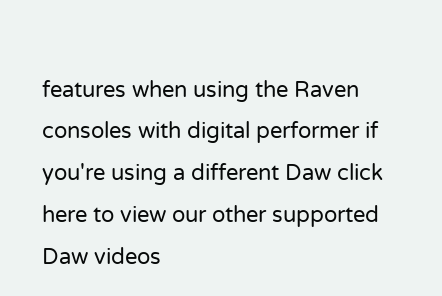features when using the Raven consoles with digital performer if you're using a different Daw click here to view our other supported Daw videos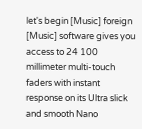let's begin [Music] foreign [Music] software gives you access to 24 100 millimeter multi-touch faders with instant response on its Ultra slick and smooth Nano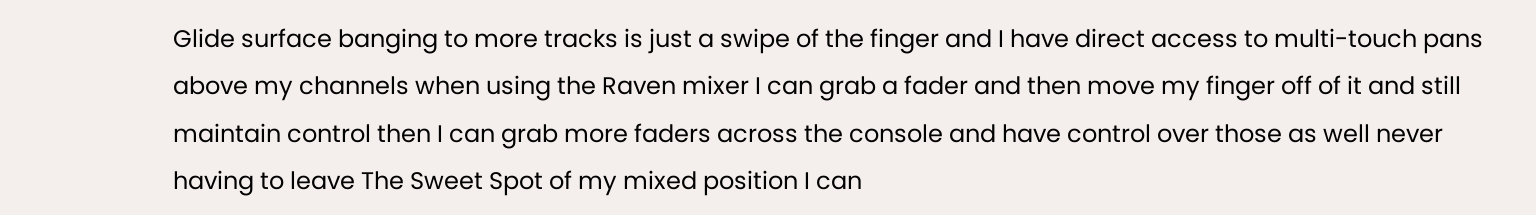Glide surface banging to more tracks is just a swipe of the finger and I have direct access to multi-touch pans above my channels when using the Raven mixer I can grab a fader and then move my finger off of it and still maintain control then I can grab more faders across the console and have control over those as well never having to leave The Sweet Spot of my mixed position I can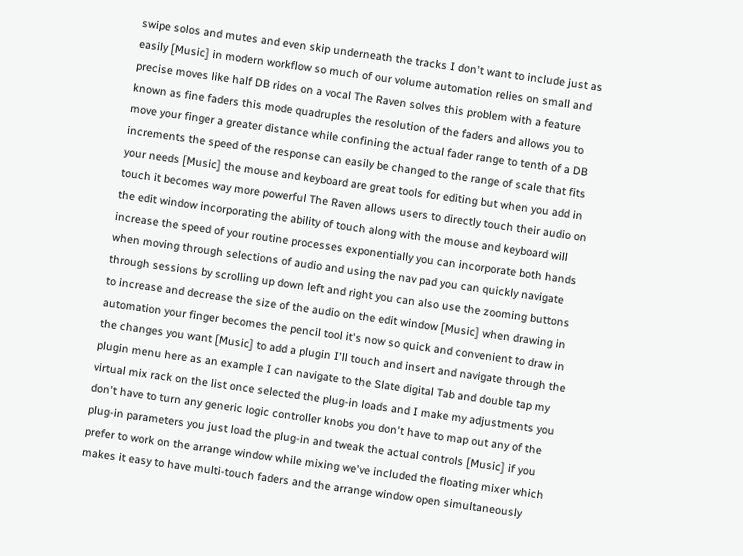swipe solos and mutes and even skip underneath the tracks I don't want to include just as easily [Music] in modern workflow so much of our volume automation relies on small and precise moves like half DB rides on a vocal The Raven solves this problem with a feature known as fine faders this mode quadruples the resolution of the faders and allows you to move your finger a greater distance while confining the actual fader range to tenth of a DB increments the speed of the response can easily be changed to the range of scale that fits your needs [Music] the mouse and keyboard are great tools for editing but when you add in touch it becomes way more powerful The Raven allows users to directly touch their audio on the edit window incorporating the ability of touch along with the mouse and keyboard will increase the speed of your routine processes exponentially you can incorporate both hands when moving through selections of audio and using the nav pad you can quickly navigate through sessions by scrolling up down left and right you can also use the zooming buttons to increase and decrease the size of the audio on the edit window [Music] when drawing in automation your finger becomes the pencil tool it's now so quick and convenient to draw in the changes you want [Music] to add a plugin I'll touch and insert and navigate through the plugin menu here as an example I can navigate to the Slate digital Tab and double tap my virtual mix rack on the list once selected the plug-in loads and I make my adjustments you don't have to turn any generic logic controller knobs you don't have to map out any of the plug-in parameters you just load the plug-in and tweak the actual controls [Music] if you prefer to work on the arrange window while mixing we've included the floating mixer which makes it easy to have multi-touch faders and the arrange window open simultaneously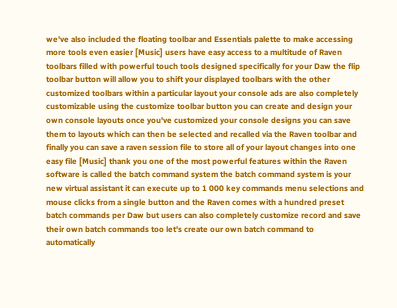we've also included the floating toolbar and Essentials palette to make accessing more tools even easier [Music] users have easy access to a multitude of Raven toolbars filled with powerful touch tools designed specifically for your Daw the flip toolbar button will allow you to shift your displayed toolbars with the other customized toolbars within a particular layout your console ads are also completely customizable using the customize toolbar button you can create and design your own console layouts once you've customized your console designs you can save them to layouts which can then be selected and recalled via the Raven toolbar and finally you can save a raven session file to store all of your layout changes into one easy file [Music] thank you one of the most powerful features within the Raven software is called the batch command system the batch command system is your new virtual assistant it can execute up to 1 000 key commands menu selections and mouse clicks from a single button and the Raven comes with a hundred preset batch commands per Daw but users can also completely customize record and save their own batch commands too let's create our own batch command to automatically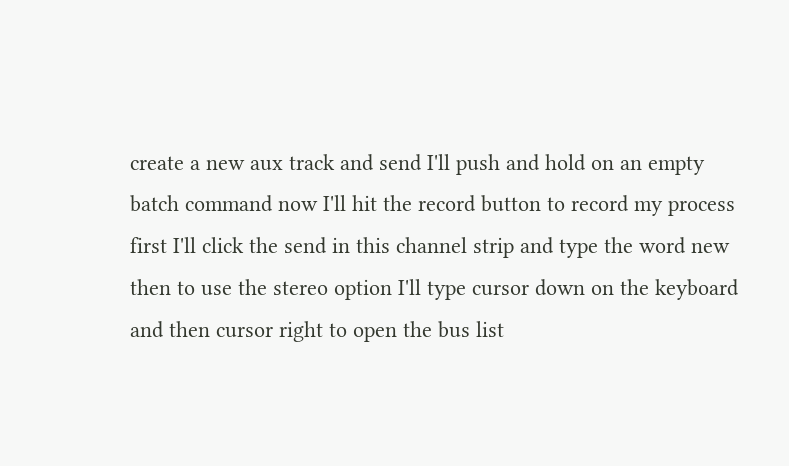create a new aux track and send I'll push and hold on an empty batch command now I'll hit the record button to record my process first I'll click the send in this channel strip and type the word new then to use the stereo option I'll type cursor down on the keyboard and then cursor right to open the bus list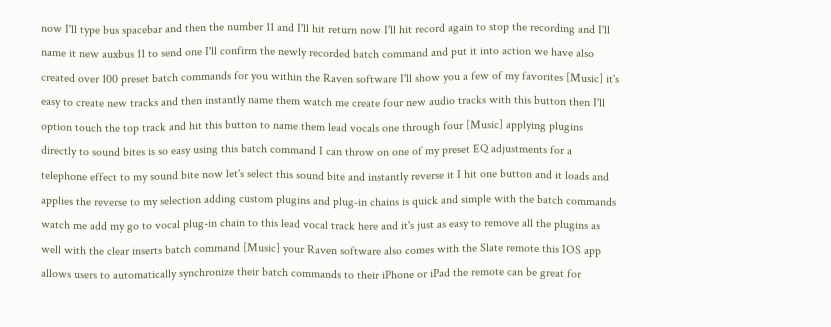now I'll type bus spacebar and then the number 11 and I'll hit return now I'll hit record again to stop the recording and I'll name it new auxbus 11 to send one I'll confirm the newly recorded batch command and put it into action we have also created over 100 preset batch commands for you within the Raven software I'll show you a few of my favorites [Music] it's easy to create new tracks and then instantly name them watch me create four new audio tracks with this button then I'll option touch the top track and hit this button to name them lead vocals one through four [Music] applying plugins directly to sound bites is so easy using this batch command I can throw on one of my preset EQ adjustments for a telephone effect to my sound bite now let's select this sound bite and instantly reverse it I hit one button and it loads and applies the reverse to my selection adding custom plugins and plug-in chains is quick and simple with the batch commands watch me add my go to vocal plug-in chain to this lead vocal track here and it's just as easy to remove all the plugins as well with the clear inserts batch command [Music] your Raven software also comes with the Slate remote this IOS app allows users to automatically synchronize their batch commands to their iPhone or iPad the remote can be great for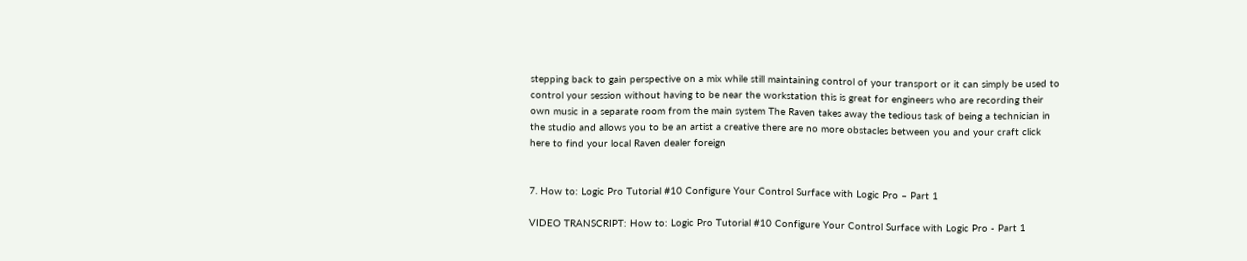stepping back to gain perspective on a mix while still maintaining control of your transport or it can simply be used to control your session without having to be near the workstation this is great for engineers who are recording their own music in a separate room from the main system The Raven takes away the tedious task of being a technician in the studio and allows you to be an artist a creative there are no more obstacles between you and your craft click here to find your local Raven dealer foreign


7. How to: Logic Pro Tutorial #10 Configure Your Control Surface with Logic Pro – Part 1

VIDEO TRANSCRIPT: How to: Logic Pro Tutorial #10 Configure Your Control Surface with Logic Pro - Part 1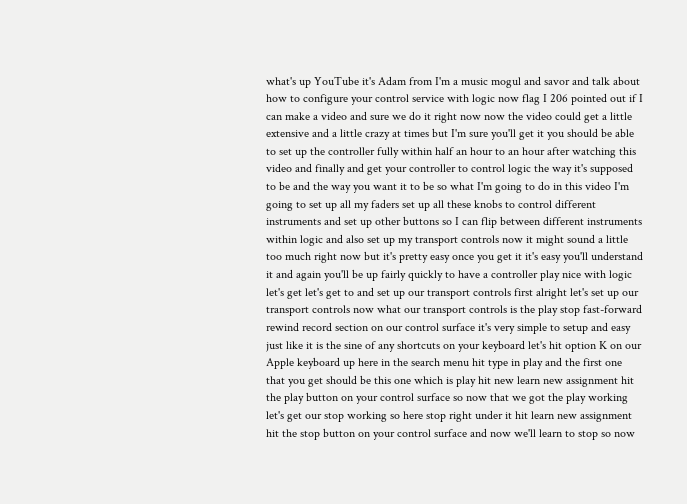what's up YouTube it's Adam from I'm a music mogul and savor and talk about how to configure your control service with logic now flag I 206 pointed out if I can make a video and sure we do it right now now the video could get a little extensive and a little crazy at times but I'm sure you'll get it you should be able to set up the controller fully within half an hour to an hour after watching this video and finally and get your controller to control logic the way it's supposed to be and the way you want it to be so what I'm going to do in this video I'm going to set up all my faders set up all these knobs to control different instruments and set up other buttons so I can flip between different instruments within logic and also set up my transport controls now it might sound a little too much right now but it's pretty easy once you get it it's easy you'll understand it and again you'll be up fairly quickly to have a controller play nice with logic let's get let's get to and set up our transport controls first alright let's set up our transport controls now what our transport controls is the play stop fast-forward rewind record section on our control surface it's very simple to setup and easy just like it is the sine of any shortcuts on your keyboard let's hit option K on our Apple keyboard up here in the search menu hit type in play and the first one that you get should be this one which is play hit new learn new assignment hit the play button on your control surface so now that we got the play working let's get our stop working so here stop right under it hit learn new assignment hit the stop button on your control surface and now we'll learn to stop so now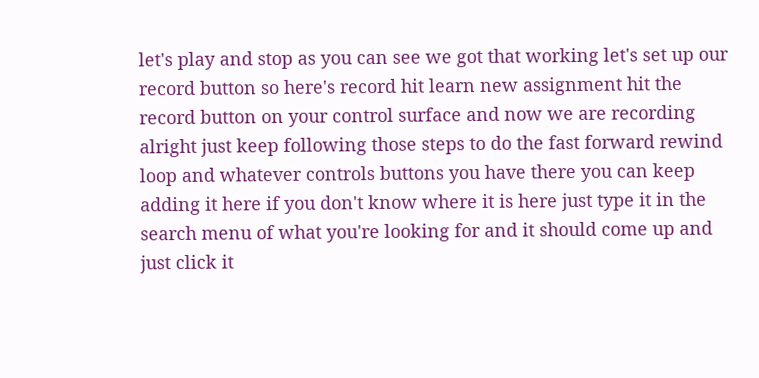let's play and stop as you can see we got that working let's set up our record button so here's record hit learn new assignment hit the record button on your control surface and now we are recording alright just keep following those steps to do the fast forward rewind loop and whatever controls buttons you have there you can keep adding it here if you don't know where it is here just type it in the search menu of what you're looking for and it should come up and just click it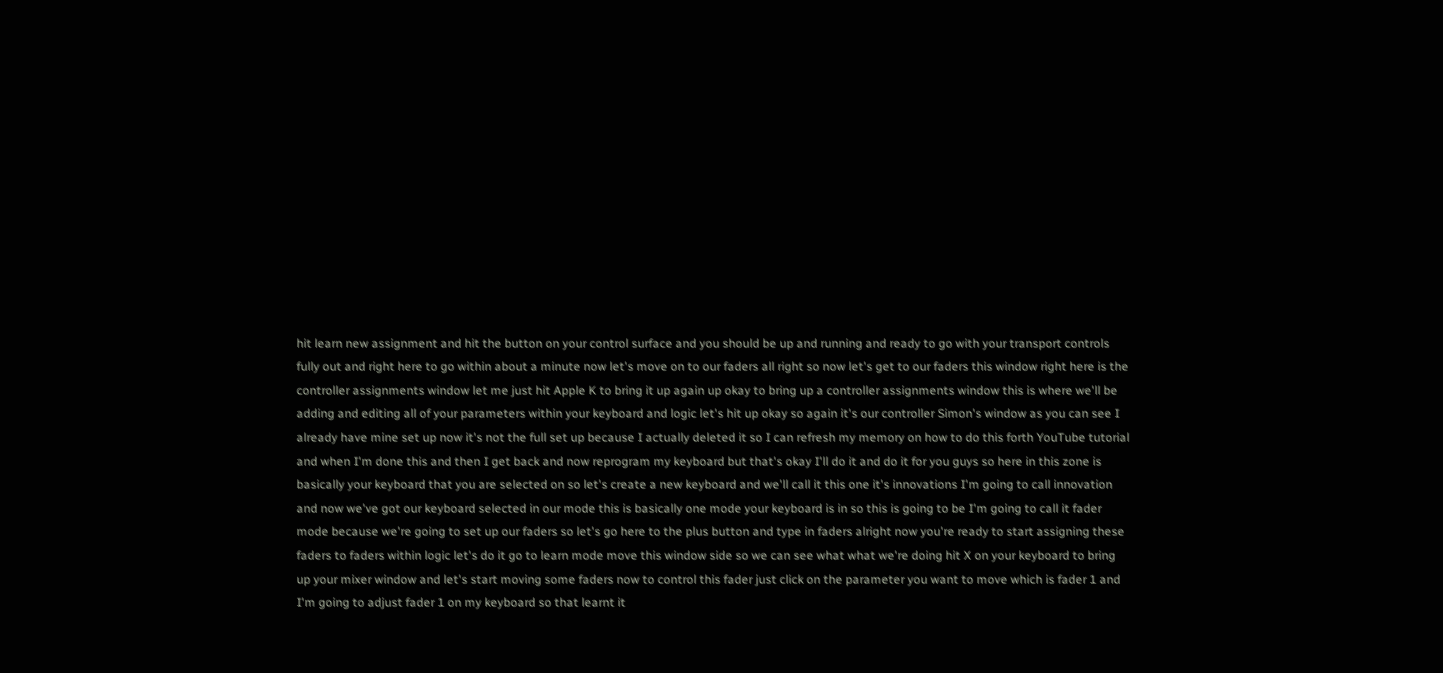hit learn new assignment and hit the button on your control surface and you should be up and running and ready to go with your transport controls fully out and right here to go within about a minute now let's move on to our faders all right so now let's get to our faders this window right here is the controller assignments window let me just hit Apple K to bring it up again up okay to bring up a controller assignments window this is where we'll be adding and editing all of your parameters within your keyboard and logic let's hit up okay so again it's our controller Simon's window as you can see I already have mine set up now it's not the full set up because I actually deleted it so I can refresh my memory on how to do this forth YouTube tutorial and when I'm done this and then I get back and now reprogram my keyboard but that's okay I'll do it and do it for you guys so here in this zone is basically your keyboard that you are selected on so let's create a new keyboard and we'll call it this one it's innovations I'm going to call innovation and now we've got our keyboard selected in our mode this is basically one mode your keyboard is in so this is going to be I'm going to call it fader mode because we're going to set up our faders so let's go here to the plus button and type in faders alright now you're ready to start assigning these faders to faders within logic let's do it go to learn mode move this window side so we can see what what we're doing hit X on your keyboard to bring up your mixer window and let's start moving some faders now to control this fader just click on the parameter you want to move which is fader 1 and I'm going to adjust fader 1 on my keyboard so that learnt it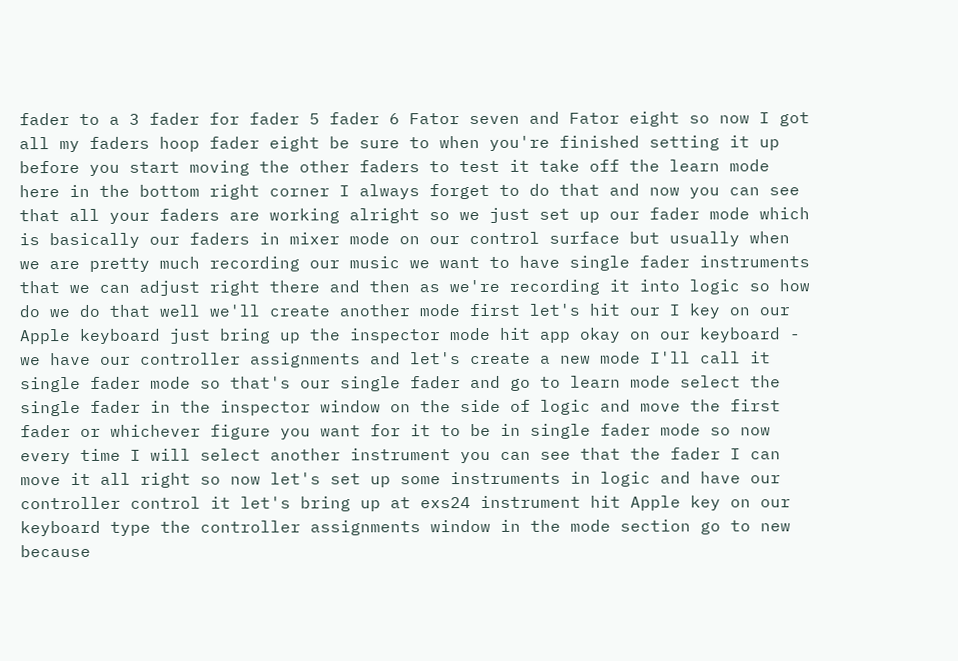fader to a 3 fader for fader 5 fader 6 Fator seven and Fator eight so now I got all my faders hoop fader eight be sure to when you're finished setting it up before you start moving the other faders to test it take off the learn mode here in the bottom right corner I always forget to do that and now you can see that all your faders are working alright so we just set up our fader mode which is basically our faders in mixer mode on our control surface but usually when we are pretty much recording our music we want to have single fader instruments that we can adjust right there and then as we're recording it into logic so how do we do that well we'll create another mode first let's hit our I key on our Apple keyboard just bring up the inspector mode hit app okay on our keyboard - we have our controller assignments and let's create a new mode I'll call it single fader mode so that's our single fader and go to learn mode select the single fader in the inspector window on the side of logic and move the first fader or whichever figure you want for it to be in single fader mode so now every time I will select another instrument you can see that the fader I can move it all right so now let's set up some instruments in logic and have our controller control it let's bring up at exs24 instrument hit Apple key on our keyboard type the controller assignments window in the mode section go to new because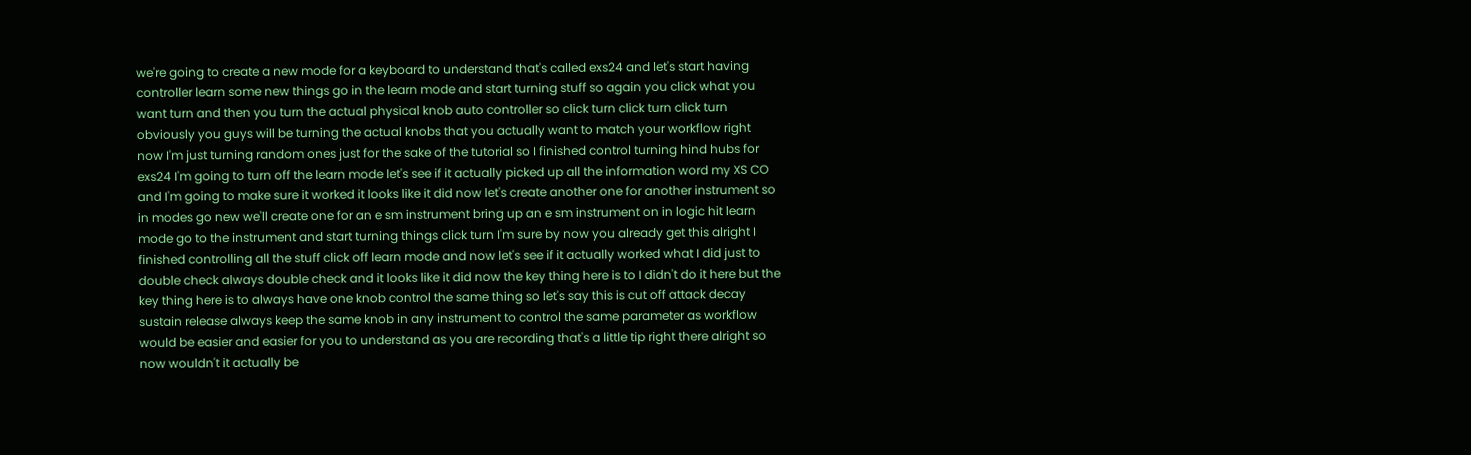we're going to create a new mode for a keyboard to understand that's called exs24 and let's start having controller learn some new things go in the learn mode and start turning stuff so again you click what you want turn and then you turn the actual physical knob auto controller so click turn click turn click turn obviously you guys will be turning the actual knobs that you actually want to match your workflow right now I'm just turning random ones just for the sake of the tutorial so I finished control turning hind hubs for exs24 I'm going to turn off the learn mode let's see if it actually picked up all the information word my XS CO and I'm going to make sure it worked it looks like it did now let's create another one for another instrument so in modes go new we'll create one for an e sm instrument bring up an e sm instrument on in logic hit learn mode go to the instrument and start turning things click turn I'm sure by now you already get this alright I finished controlling all the stuff click off learn mode and now let's see if it actually worked what I did just to double check always double check and it looks like it did now the key thing here is to I didn't do it here but the key thing here is to always have one knob control the same thing so let's say this is cut off attack decay sustain release always keep the same knob in any instrument to control the same parameter as workflow would be easier and easier for you to understand as you are recording that's a little tip right there alright so now wouldn't it actually be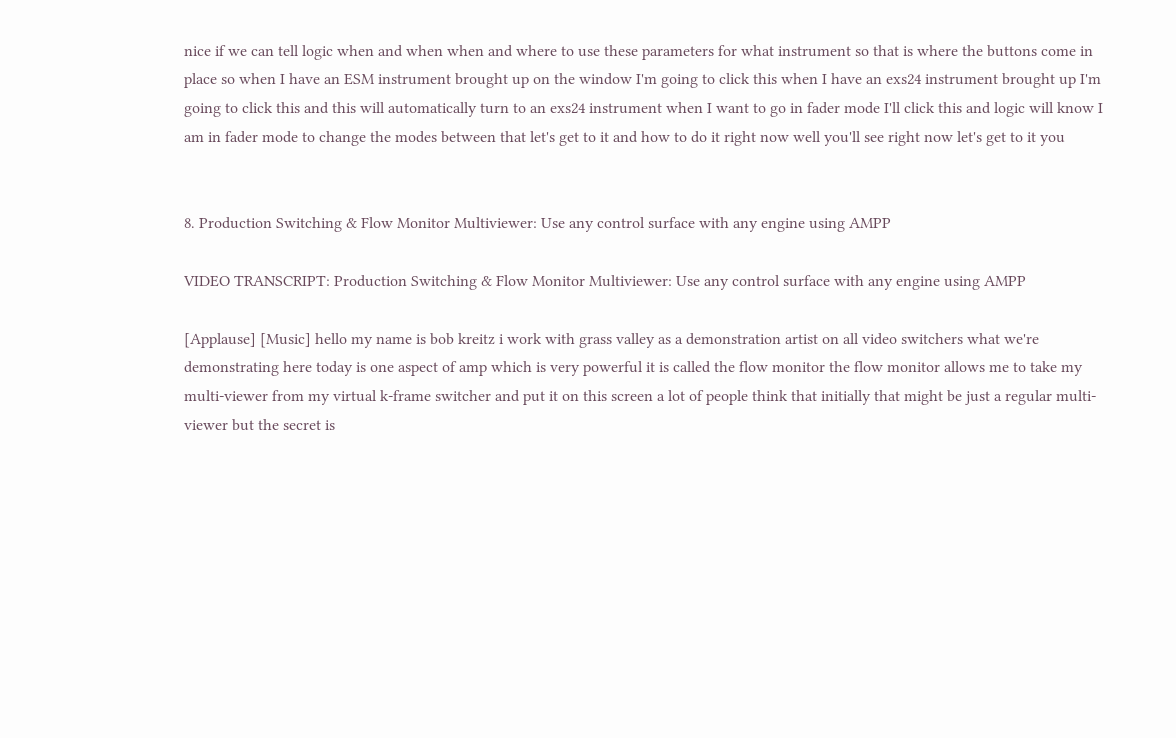nice if we can tell logic when and when when and where to use these parameters for what instrument so that is where the buttons come in place so when I have an ESM instrument brought up on the window I'm going to click this when I have an exs24 instrument brought up I'm going to click this and this will automatically turn to an exs24 instrument when I want to go in fader mode I'll click this and logic will know I am in fader mode to change the modes between that let's get to it and how to do it right now well you'll see right now let's get to it you


8. Production Switching & Flow Monitor Multiviewer: Use any control surface with any engine using AMPP

VIDEO TRANSCRIPT: Production Switching & Flow Monitor Multiviewer: Use any control surface with any engine using AMPP

[Applause] [Music] hello my name is bob kreitz i work with grass valley as a demonstration artist on all video switchers what we're demonstrating here today is one aspect of amp which is very powerful it is called the flow monitor the flow monitor allows me to take my multi-viewer from my virtual k-frame switcher and put it on this screen a lot of people think that initially that might be just a regular multi-viewer but the secret is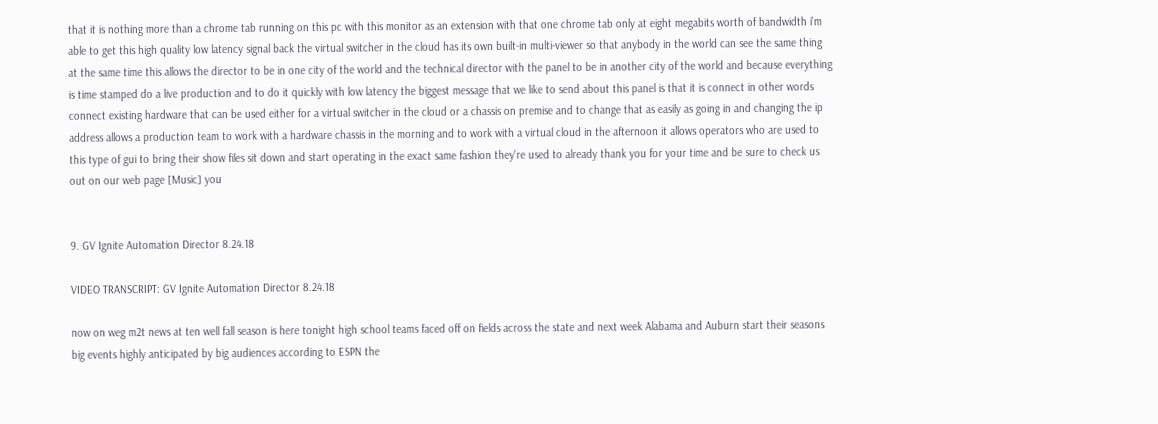that it is nothing more than a chrome tab running on this pc with this monitor as an extension with that one chrome tab only at eight megabits worth of bandwidth i'm able to get this high quality low latency signal back the virtual switcher in the cloud has its own built-in multi-viewer so that anybody in the world can see the same thing at the same time this allows the director to be in one city of the world and the technical director with the panel to be in another city of the world and because everything is time stamped do a live production and to do it quickly with low latency the biggest message that we like to send about this panel is that it is connect in other words connect existing hardware that can be used either for a virtual switcher in the cloud or a chassis on premise and to change that as easily as going in and changing the ip address allows a production team to work with a hardware chassis in the morning and to work with a virtual cloud in the afternoon it allows operators who are used to this type of gui to bring their show files sit down and start operating in the exact same fashion they're used to already thank you for your time and be sure to check us out on our web page [Music] you


9. GV Ignite Automation Director 8.24.18

VIDEO TRANSCRIPT: GV Ignite Automation Director 8.24.18

now on weg m2t news at ten well fall season is here tonight high school teams faced off on fields across the state and next week Alabama and Auburn start their seasons big events highly anticipated by big audiences according to ESPN the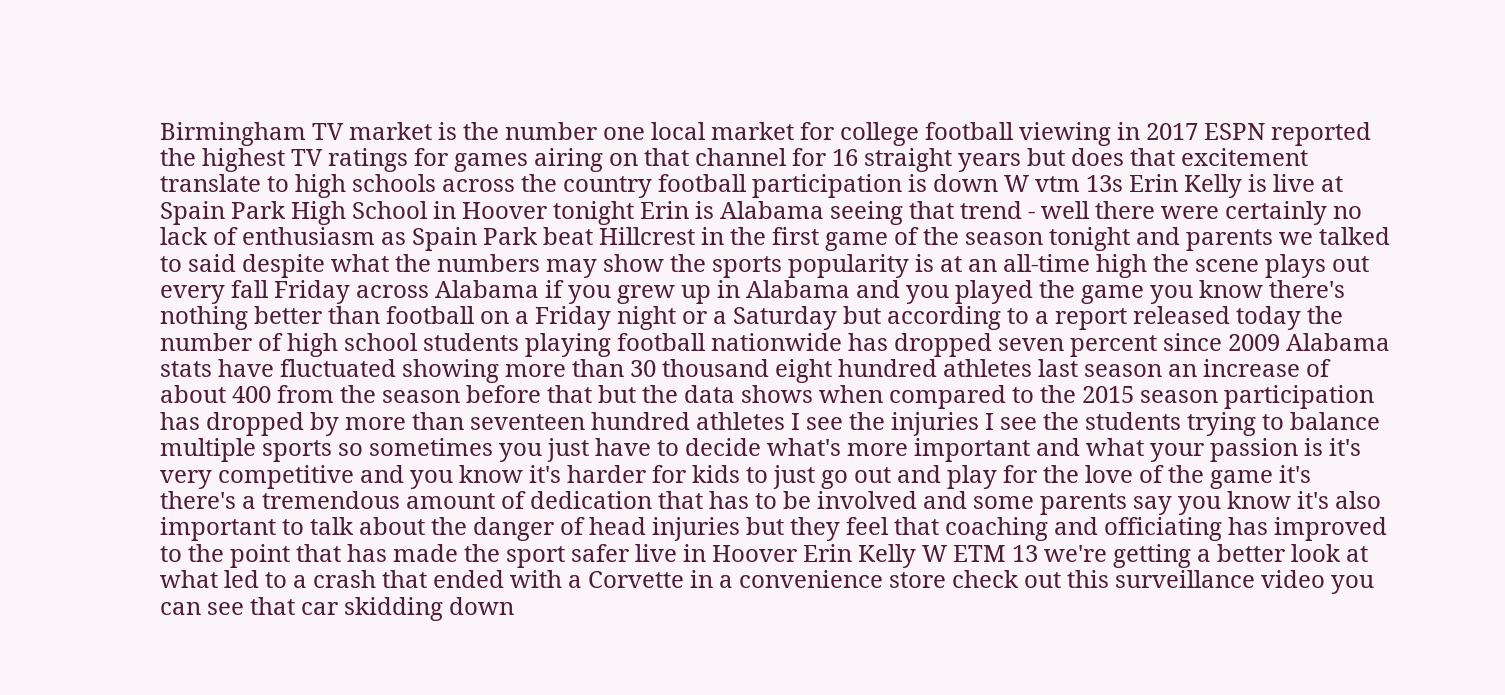Birmingham TV market is the number one local market for college football viewing in 2017 ESPN reported the highest TV ratings for games airing on that channel for 16 straight years but does that excitement translate to high schools across the country football participation is down W vtm 13s Erin Kelly is live at Spain Park High School in Hoover tonight Erin is Alabama seeing that trend - well there were certainly no lack of enthusiasm as Spain Park beat Hillcrest in the first game of the season tonight and parents we talked to said despite what the numbers may show the sports popularity is at an all-time high the scene plays out every fall Friday across Alabama if you grew up in Alabama and you played the game you know there's nothing better than football on a Friday night or a Saturday but according to a report released today the number of high school students playing football nationwide has dropped seven percent since 2009 Alabama stats have fluctuated showing more than 30 thousand eight hundred athletes last season an increase of about 400 from the season before that but the data shows when compared to the 2015 season participation has dropped by more than seventeen hundred athletes I see the injuries I see the students trying to balance multiple sports so sometimes you just have to decide what's more important and what your passion is it's very competitive and you know it's harder for kids to just go out and play for the love of the game it's there's a tremendous amount of dedication that has to be involved and some parents say you know it's also important to talk about the danger of head injuries but they feel that coaching and officiating has improved to the point that has made the sport safer live in Hoover Erin Kelly W ETM 13 we're getting a better look at what led to a crash that ended with a Corvette in a convenience store check out this surveillance video you can see that car skidding down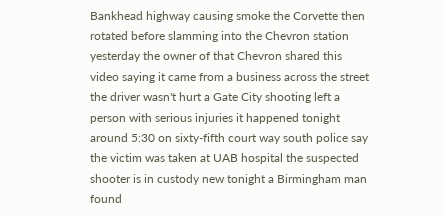Bankhead highway causing smoke the Corvette then rotated before slamming into the Chevron station yesterday the owner of that Chevron shared this video saying it came from a business across the street the driver wasn't hurt a Gate City shooting left a person with serious injuries it happened tonight around 5:30 on sixty-fifth court way south police say the victim was taken at UAB hospital the suspected shooter is in custody new tonight a Birmingham man found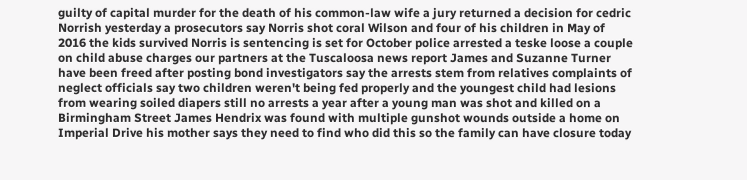guilty of capital murder for the death of his common-law wife a jury returned a decision for cedric Norrish yesterday a prosecutors say Norris shot coral Wilson and four of his children in May of 2016 the kids survived Norris is sentencing is set for October police arrested a teske loose a couple on child abuse charges our partners at the Tuscaloosa news report James and Suzanne Turner have been freed after posting bond investigators say the arrests stem from relatives complaints of neglect officials say two children weren't being fed properly and the youngest child had lesions from wearing soiled diapers still no arrests a year after a young man was shot and killed on a Birmingham Street James Hendrix was found with multiple gunshot wounds outside a home on Imperial Drive his mother says they need to find who did this so the family can have closure today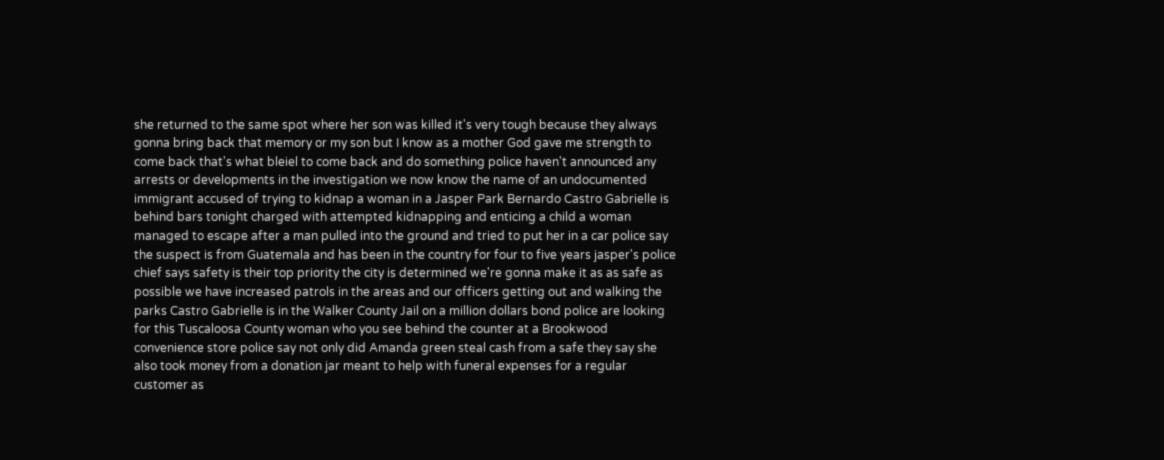she returned to the same spot where her son was killed it's very tough because they always gonna bring back that memory or my son but I know as a mother God gave me strength to come back that's what bleiel to come back and do something police haven't announced any arrests or developments in the investigation we now know the name of an undocumented immigrant accused of trying to kidnap a woman in a Jasper Park Bernardo Castro Gabrielle is behind bars tonight charged with attempted kidnapping and enticing a child a woman managed to escape after a man pulled into the ground and tried to put her in a car police say the suspect is from Guatemala and has been in the country for four to five years jasper's police chief says safety is their top priority the city is determined we're gonna make it as as safe as possible we have increased patrols in the areas and our officers getting out and walking the parks Castro Gabrielle is in the Walker County Jail on a million dollars bond police are looking for this Tuscaloosa County woman who you see behind the counter at a Brookwood convenience store police say not only did Amanda green steal cash from a safe they say she also took money from a donation jar meant to help with funeral expenses for a regular customer as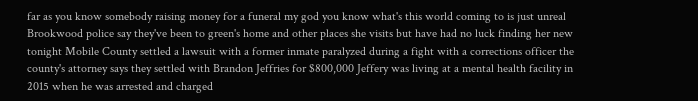far as you know somebody raising money for a funeral my god you know what's this world coming to is just unreal Brookwood police say they've been to green's home and other places she visits but have had no luck finding her new tonight Mobile County settled a lawsuit with a former inmate paralyzed during a fight with a corrections officer the county's attorney says they settled with Brandon Jeffries for $800,000 Jeffery was living at a mental health facility in 2015 when he was arrested and charged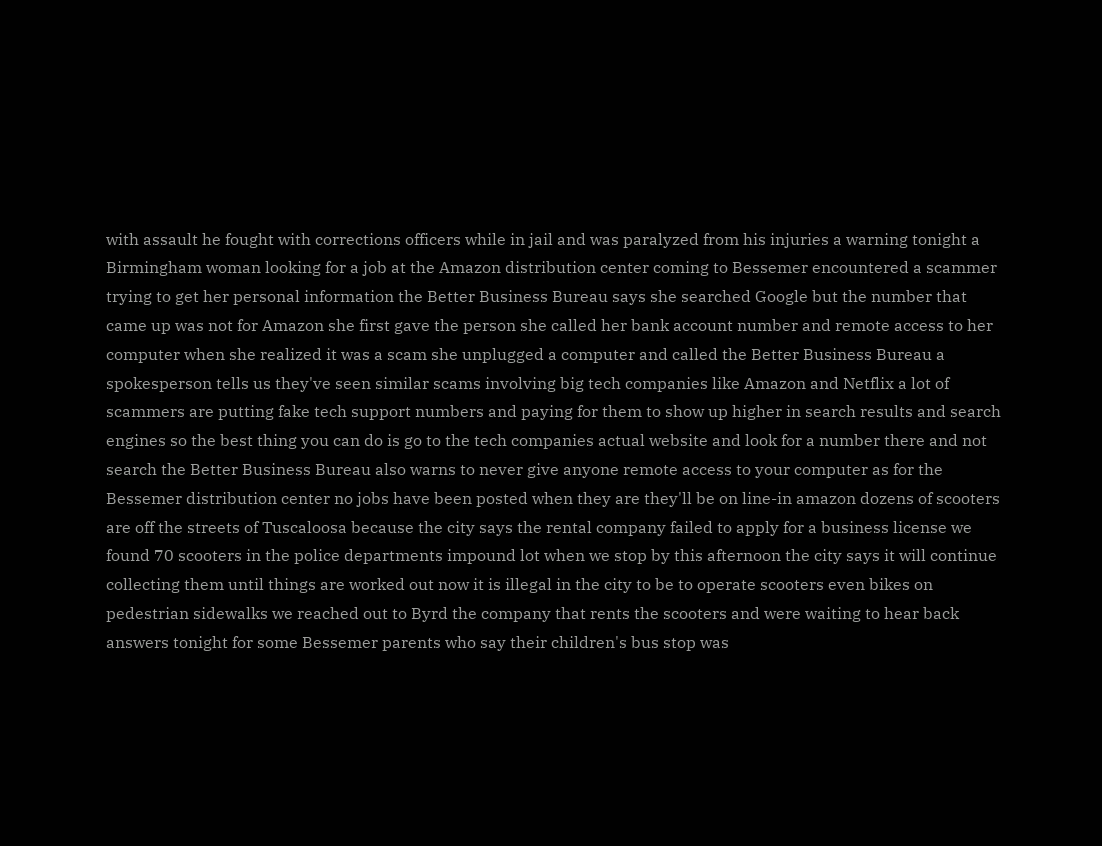with assault he fought with corrections officers while in jail and was paralyzed from his injuries a warning tonight a Birmingham woman looking for a job at the Amazon distribution center coming to Bessemer encountered a scammer trying to get her personal information the Better Business Bureau says she searched Google but the number that came up was not for Amazon she first gave the person she called her bank account number and remote access to her computer when she realized it was a scam she unplugged a computer and called the Better Business Bureau a spokesperson tells us they've seen similar scams involving big tech companies like Amazon and Netflix a lot of scammers are putting fake tech support numbers and paying for them to show up higher in search results and search engines so the best thing you can do is go to the tech companies actual website and look for a number there and not search the Better Business Bureau also warns to never give anyone remote access to your computer as for the Bessemer distribution center no jobs have been posted when they are they'll be on line-in amazon dozens of scooters are off the streets of Tuscaloosa because the city says the rental company failed to apply for a business license we found 70 scooters in the police departments impound lot when we stop by this afternoon the city says it will continue collecting them until things are worked out now it is illegal in the city to be to operate scooters even bikes on pedestrian sidewalks we reached out to Byrd the company that rents the scooters and were waiting to hear back answers tonight for some Bessemer parents who say their children's bus stop was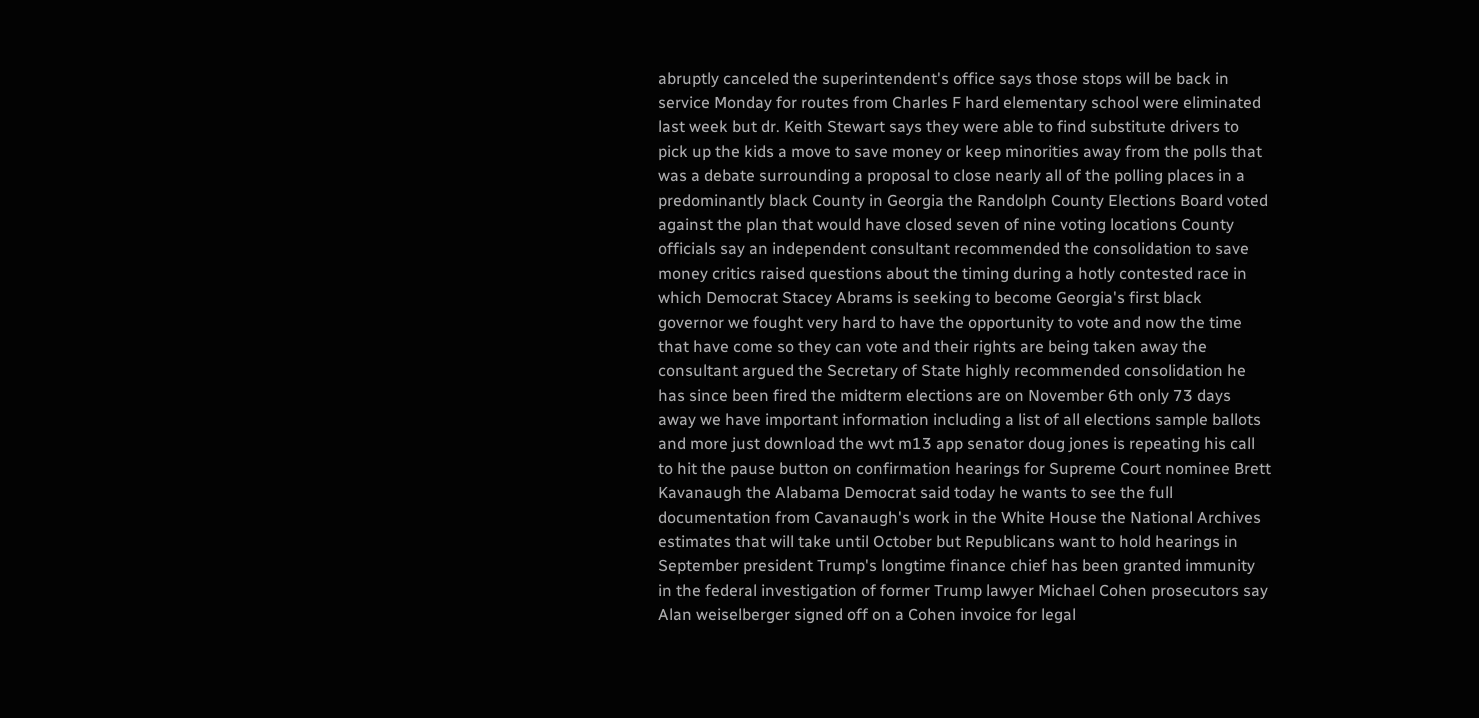abruptly canceled the superintendent's office says those stops will be back in service Monday for routes from Charles F hard elementary school were eliminated last week but dr. Keith Stewart says they were able to find substitute drivers to pick up the kids a move to save money or keep minorities away from the polls that was a debate surrounding a proposal to close nearly all of the polling places in a predominantly black County in Georgia the Randolph County Elections Board voted against the plan that would have closed seven of nine voting locations County officials say an independent consultant recommended the consolidation to save money critics raised questions about the timing during a hotly contested race in which Democrat Stacey Abrams is seeking to become Georgia's first black governor we fought very hard to have the opportunity to vote and now the time that have come so they can vote and their rights are being taken away the consultant argued the Secretary of State highly recommended consolidation he has since been fired the midterm elections are on November 6th only 73 days away we have important information including a list of all elections sample ballots and more just download the wvt m13 app senator doug jones is repeating his call to hit the pause button on confirmation hearings for Supreme Court nominee Brett Kavanaugh the Alabama Democrat said today he wants to see the full documentation from Cavanaugh's work in the White House the National Archives estimates that will take until October but Republicans want to hold hearings in September president Trump's longtime finance chief has been granted immunity in the federal investigation of former Trump lawyer Michael Cohen prosecutors say Alan weiselberger signed off on a Cohen invoice for legal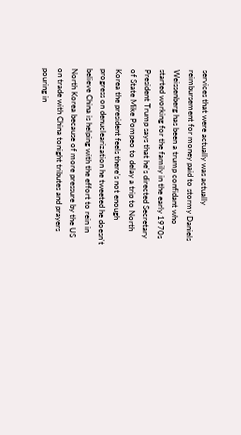services that were actually was actually reimbursement for money paid to stormy Daniels Weissenberg has been a trump confidant who started working for the family in the early 1970s President Trump says that he's directed Secretary of State Mike Pompeo to delay a trip to North Korea the president feels there's not enough progress on denuclearization he tweeted he doesn't believe China is helping with the effort to rein in North Korea because of more pressure by the US on trade with China tonight tributes and prayers pouring in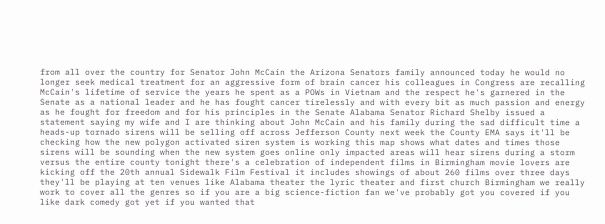from all over the country for Senator John McCain the Arizona Senators family announced today he would no longer seek medical treatment for an aggressive form of brain cancer his colleagues in Congress are recalling McCain's lifetime of service the years he spent as a POWs in Vietnam and the respect he's garnered in the Senate as a national leader and he has fought cancer tirelessly and with every bit as much passion and energy as he fought for freedom and for his principles in the Senate Alabama Senator Richard Shelby issued a statement saying my wife and I are thinking about John McCain and his family during the sad difficult time a heads-up tornado sirens will be selling off across Jefferson County next week the County EMA says it'll be checking how the new polygon activated siren system is working this map shows what dates and times those sirens will be sounding when the new system goes online only impacted areas will hear sirens during a storm versus the entire county tonight there's a celebration of independent films in Birmingham movie lovers are kicking off the 20th annual Sidewalk Film Festival it includes showings of about 260 films over three days they'll be playing at ten venues like Alabama theater the lyric theater and first church Birmingham we really work to cover all the genres so if you are a big science-fiction fan we've probably got you covered if you like dark comedy got yet if you wanted that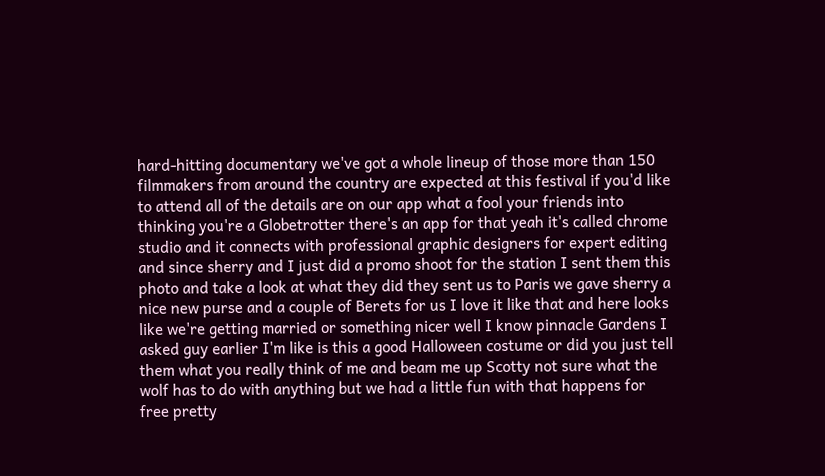hard-hitting documentary we've got a whole lineup of those more than 150 filmmakers from around the country are expected at this festival if you'd like to attend all of the details are on our app what a fool your friends into thinking you're a Globetrotter there's an app for that yeah it's called chrome studio and it connects with professional graphic designers for expert editing and since sherry and I just did a promo shoot for the station I sent them this photo and take a look at what they did they sent us to Paris we gave sherry a nice new purse and a couple of Berets for us I love it like that and here looks like we're getting married or something nicer well I know pinnacle Gardens I asked guy earlier I'm like is this a good Halloween costume or did you just tell them what you really think of me and beam me up Scotty not sure what the wolf has to do with anything but we had a little fun with that happens for free pretty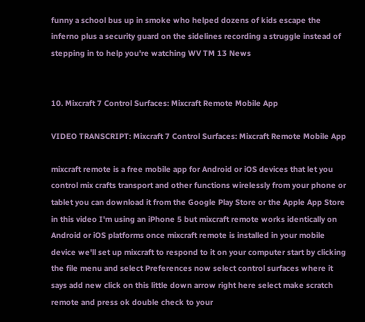funny a school bus up in smoke who helped dozens of kids escape the inferno plus a security guard on the sidelines recording a struggle instead of stepping in to help you're watching WV TM 13 News


10. Mixcraft 7 Control Surfaces: Mixcraft Remote Mobile App

VIDEO TRANSCRIPT: Mixcraft 7 Control Surfaces: Mixcraft Remote Mobile App

mixcraft remote is a free mobile app for Android or iOS devices that let you control mix crafts transport and other functions wirelessly from your phone or tablet you can download it from the Google Play Store or the Apple App Store in this video I'm using an iPhone 5 but mixcraft remote works identically on Android or iOS platforms once mixcraft remote is installed in your mobile device we'll set up mixcraft to respond to it on your computer start by clicking the file menu and select Preferences now select control surfaces where it says add new click on this little down arrow right here select make scratch remote and press ok double check to your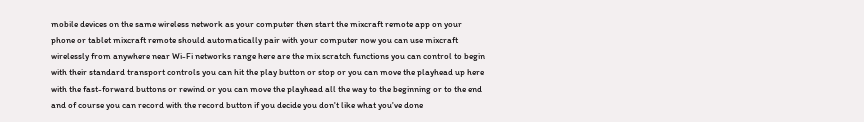mobile devices on the same wireless network as your computer then start the mixcraft remote app on your phone or tablet mixcraft remote should automatically pair with your computer now you can use mixcraft wirelessly from anywhere near Wi-Fi networks range here are the mix scratch functions you can control to begin with their standard transport controls you can hit the play button or stop or you can move the playhead up here with the fast-forward buttons or rewind or you can move the playhead all the way to the beginning or to the end and of course you can record with the record button if you decide you don't like what you've done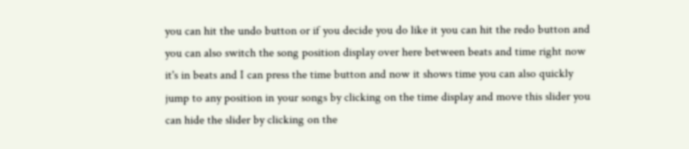you can hit the undo button or if you decide you do like it you can hit the redo button and you can also switch the song position display over here between beats and time right now it's in beats and I can press the time button and now it shows time you can also quickly jump to any position in your songs by clicking on the time display and move this slider you can hide the slider by clicking on the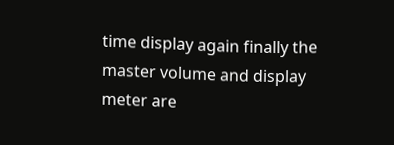time display again finally the master volume and display meter are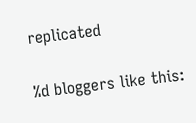replicated


%d bloggers like this: